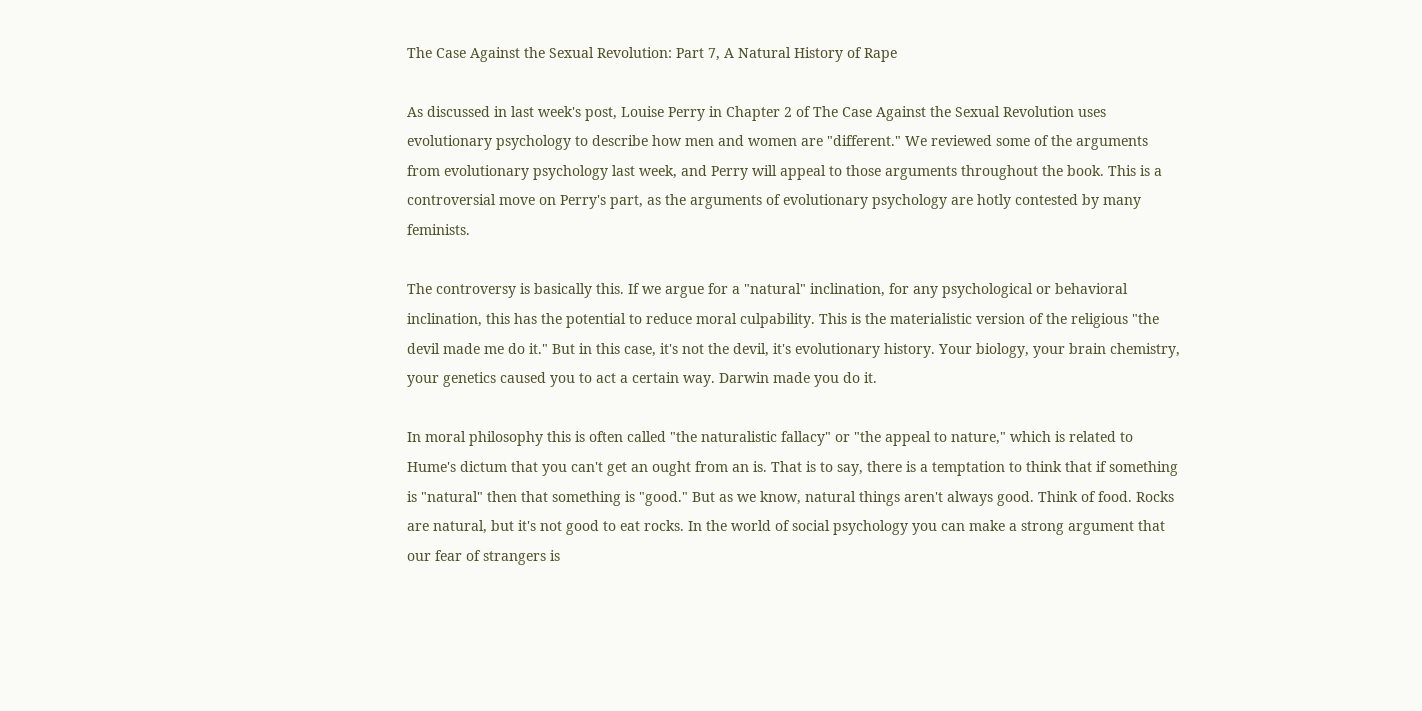The Case Against the Sexual Revolution: Part 7, A Natural History of Rape

As discussed in last week's post, Louise Perry in Chapter 2 of The Case Against the Sexual Revolution uses evolutionary psychology to describe how men and women are "different." We reviewed some of the arguments from evolutionary psychology last week, and Perry will appeal to those arguments throughout the book. This is a controversial move on Perry's part, as the arguments of evolutionary psychology are hotly contested by many feminists.

The controversy is basically this. If we argue for a "natural" inclination, for any psychological or behavioral inclination, this has the potential to reduce moral culpability. This is the materialistic version of the religious "the devil made me do it." But in this case, it's not the devil, it's evolutionary history. Your biology, your brain chemistry, your genetics caused you to act a certain way. Darwin made you do it.

In moral philosophy this is often called "the naturalistic fallacy" or "the appeal to nature," which is related to Hume's dictum that you can't get an ought from an is. That is to say, there is a temptation to think that if something is "natural" then that something is "good." But as we know, natural things aren't always good. Think of food. Rocks are natural, but it's not good to eat rocks. In the world of social psychology you can make a strong argument that our fear of strangers is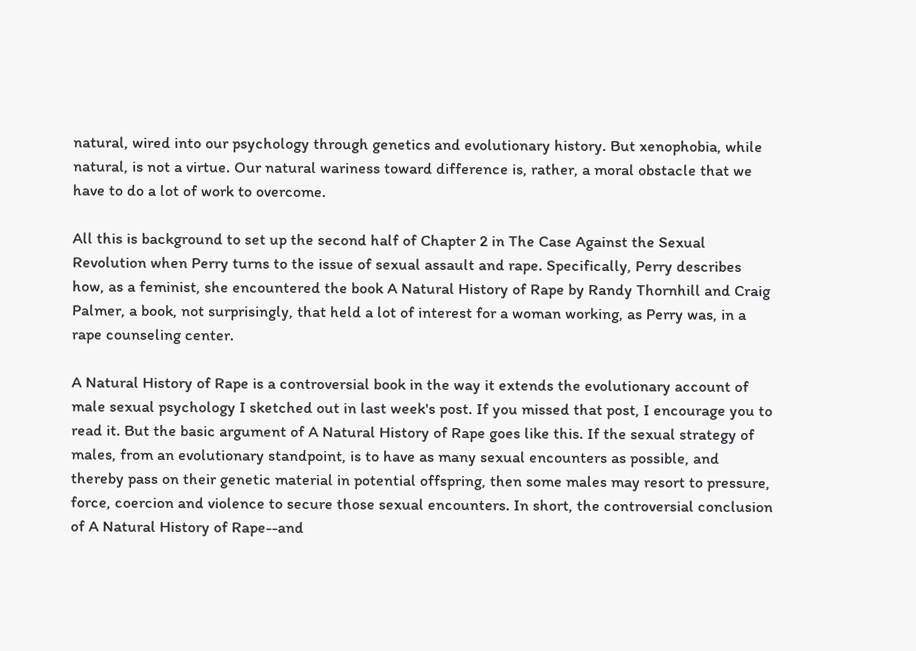natural, wired into our psychology through genetics and evolutionary history. But xenophobia, while natural, is not a virtue. Our natural wariness toward difference is, rather, a moral obstacle that we have to do a lot of work to overcome.

All this is background to set up the second half of Chapter 2 in The Case Against the Sexual Revolution when Perry turns to the issue of sexual assault and rape. Specifically, Perry describes how, as a feminist, she encountered the book A Natural History of Rape by Randy Thornhill and Craig Palmer, a book, not surprisingly, that held a lot of interest for a woman working, as Perry was, in a rape counseling center.

A Natural History of Rape is a controversial book in the way it extends the evolutionary account of male sexual psychology I sketched out in last week's post. If you missed that post, I encourage you to read it. But the basic argument of A Natural History of Rape goes like this. If the sexual strategy of males, from an evolutionary standpoint, is to have as many sexual encounters as possible, and thereby pass on their genetic material in potential offspring, then some males may resort to pressure, force, coercion and violence to secure those sexual encounters. In short, the controversial conclusion of A Natural History of Rape--and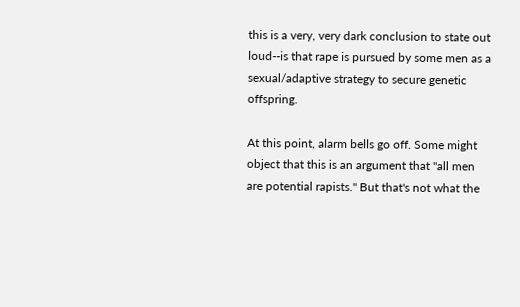this is a very, very dark conclusion to state out loud--is that rape is pursued by some men as a sexual/adaptive strategy to secure genetic offspring.

At this point, alarm bells go off. Some might object that this is an argument that "all men are potential rapists." But that's not what the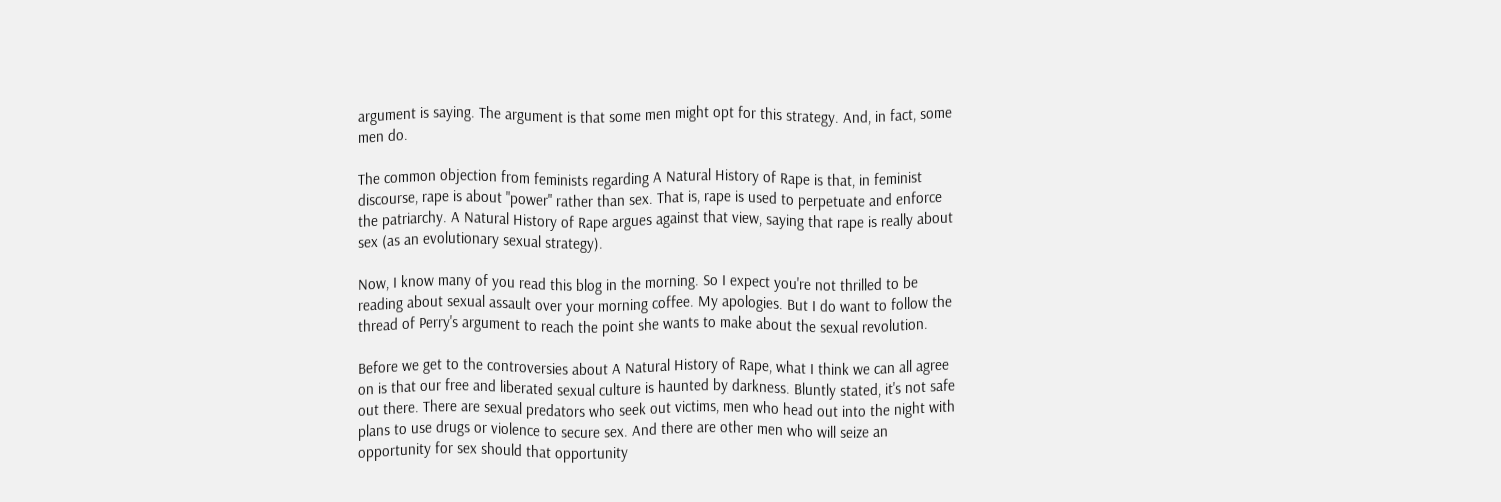argument is saying. The argument is that some men might opt for this strategy. And, in fact, some men do.

The common objection from feminists regarding A Natural History of Rape is that, in feminist discourse, rape is about "power" rather than sex. That is, rape is used to perpetuate and enforce the patriarchy. A Natural History of Rape argues against that view, saying that rape is really about sex (as an evolutionary sexual strategy).

Now, I know many of you read this blog in the morning. So I expect you're not thrilled to be reading about sexual assault over your morning coffee. My apologies. But I do want to follow the thread of Perry's argument to reach the point she wants to make about the sexual revolution.

Before we get to the controversies about A Natural History of Rape, what I think we can all agree on is that our free and liberated sexual culture is haunted by darkness. Bluntly stated, it's not safe out there. There are sexual predators who seek out victims, men who head out into the night with plans to use drugs or violence to secure sex. And there are other men who will seize an opportunity for sex should that opportunity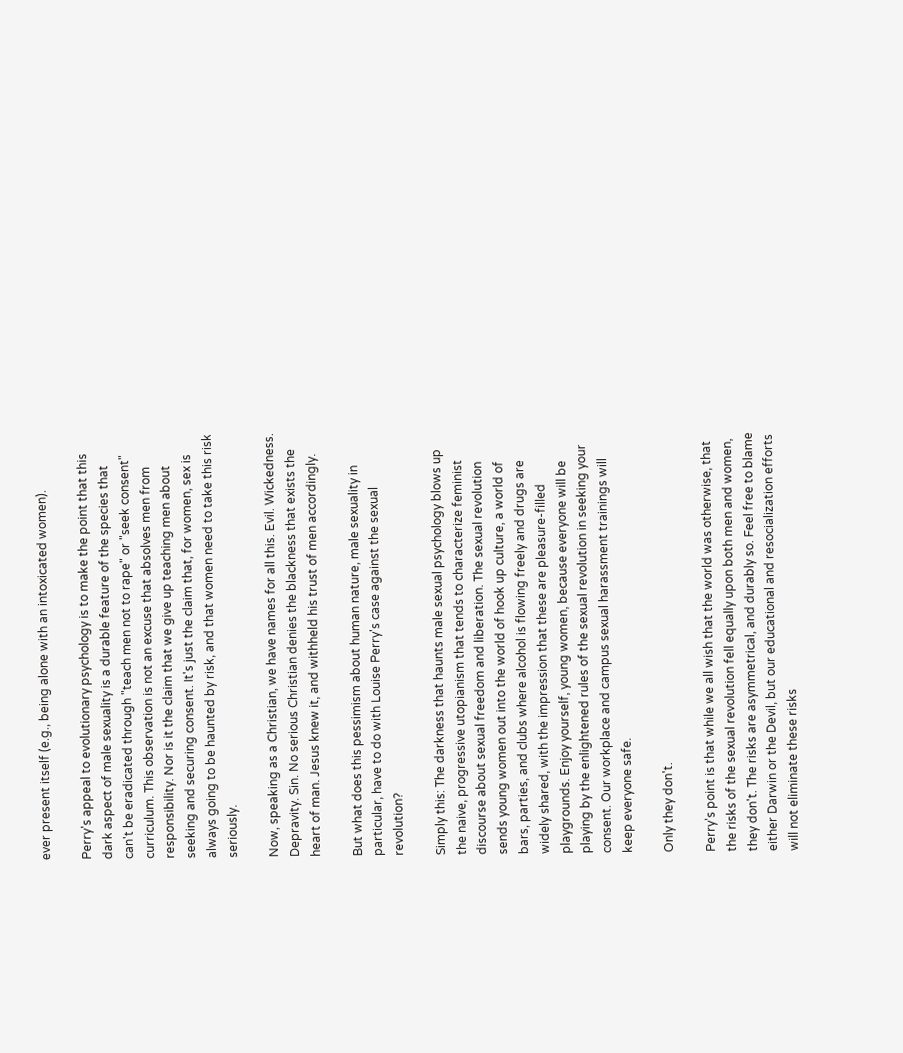ever present itself (e.g., being alone with an intoxicated women).

Perry's appeal to evolutionary psychology is to make the point that this dark aspect of male sexuality is a durable feature of the species that can't be eradicated through "teach men not to rape" or "seek consent" curriculum. This observation is not an excuse that absolves men from responsibility. Nor is it the claim that we give up teaching men about seeking and securing consent. It's just the claim that, for women, sex is always going to be haunted by risk, and that women need to take this risk seriously.

Now, speaking as a Christian, we have names for all this. Evil. Wickedness. Depravity. Sin. No serious Christian denies the blackness that exists the heart of man. Jesus knew it, and withheld his trust of men accordingly.

But what does this pessimism about human nature, male sexuality in particular, have to do with Louise Perry's case against the sexual revolution?

Simply this: The darkness that haunts male sexual psychology blows up the naive, progressive utopianism that tends to characterize feminist discourse about sexual freedom and liberation. The sexual revolution sends young women out into the world of hook up culture, a world of bars, parties, and clubs where alcohol is flowing freely and drugs are widely shared, with the impression that these are pleasure-filled playgrounds. Enjoy yourself, young women, because everyone will be playing by the enlightened rules of the sexual revolution in seeking your consent. Our workplace and campus sexual harassment trainings will keep everyone safe.

Only they don't.

Perry's point is that while we all wish that the world was otherwise, that the risks of the sexual revolution fell equally upon both men and women, they don't. The risks are asymmetrical, and durably so. Feel free to blame either Darwin or the Devil, but our educational and resocialization efforts will not eliminate these risks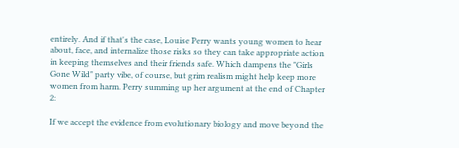entirely. And if that's the case, Louise Perry wants young women to hear about, face, and internalize those risks so they can take appropriate action in keeping themselves and their friends safe. Which dampens the "Girls Gone Wild" party vibe, of course, but grim realism might help keep more women from harm. Perry summing up her argument at the end of Chapter 2:

If we accept the evidence from evolutionary biology and move beyond the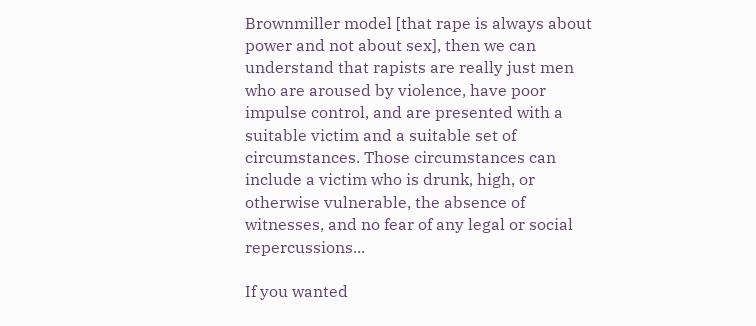Brownmiller model [that rape is always about power and not about sex], then we can understand that rapists are really just men who are aroused by violence, have poor impulse control, and are presented with a suitable victim and a suitable set of circumstances. Those circumstances can include a victim who is drunk, high, or otherwise vulnerable, the absence of witnesses, and no fear of any legal or social repercussions...

If you wanted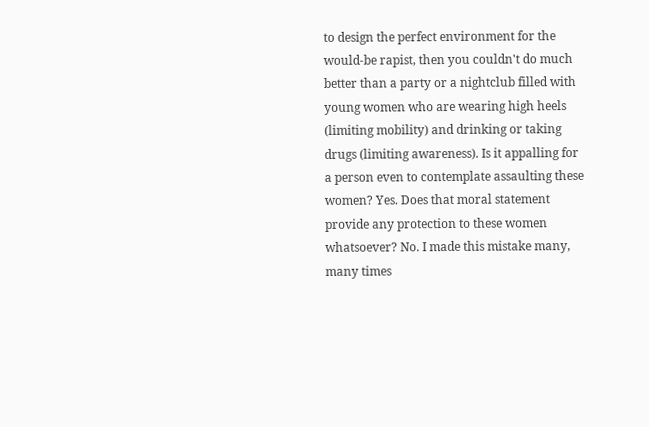to design the perfect environment for the would-be rapist, then you couldn't do much better than a party or a nightclub filled with young women who are wearing high heels (limiting mobility) and drinking or taking drugs (limiting awareness). Is it appalling for a person even to contemplate assaulting these women? Yes. Does that moral statement provide any protection to these women whatsoever? No. I made this mistake many, many times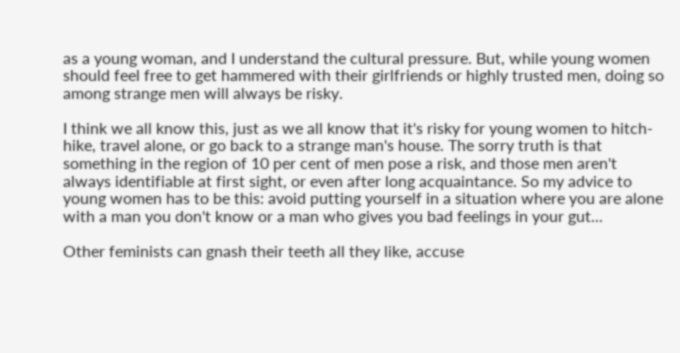as a young woman, and I understand the cultural pressure. But, while young women should feel free to get hammered with their girlfriends or highly trusted men, doing so among strange men will always be risky.

I think we all know this, just as we all know that it's risky for young women to hitch-hike, travel alone, or go back to a strange man's house. The sorry truth is that something in the region of 10 per cent of men pose a risk, and those men aren't always identifiable at first sight, or even after long acquaintance. So my advice to young women has to be this: avoid putting yourself in a situation where you are alone with a man you don't know or a man who gives you bad feelings in your gut...

Other feminists can gnash their teeth all they like, accuse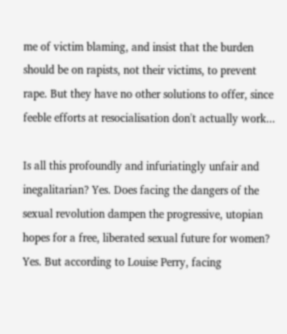me of victim blaming, and insist that the burden should be on rapists, not their victims, to prevent rape. But they have no other solutions to offer, since feeble efforts at resocialisation don't actually work...

Is all this profoundly and infuriatingly unfair and inegalitarian? Yes. Does facing the dangers of the sexual revolution dampen the progressive, utopian hopes for a free, liberated sexual future for women? Yes. But according to Louise Perry, facing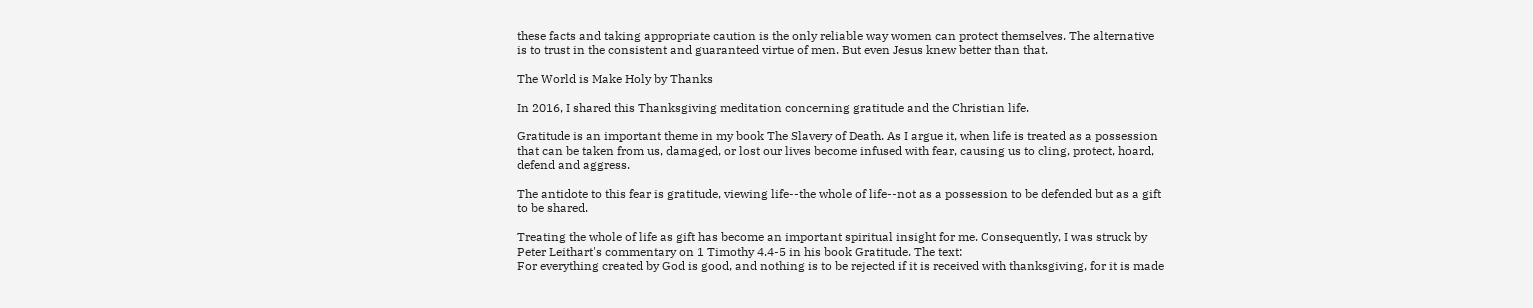these facts and taking appropriate caution is the only reliable way women can protect themselves. The alternative is to trust in the consistent and guaranteed virtue of men. But even Jesus knew better than that.

The World is Make Holy by Thanks

In 2016, I shared this Thanksgiving meditation concerning gratitude and the Christian life.

Gratitude is an important theme in my book The Slavery of Death. As I argue it, when life is treated as a possession that can be taken from us, damaged, or lost our lives become infused with fear, causing us to cling, protect, hoard, defend and aggress.

The antidote to this fear is gratitude, viewing life--the whole of life--not as a possession to be defended but as a gift to be shared.

Treating the whole of life as gift has become an important spiritual insight for me. Consequently, I was struck by Peter Leithart's commentary on 1 Timothy 4.4-5 in his book Gratitude. The text:
For everything created by God is good, and nothing is to be rejected if it is received with thanksgiving, for it is made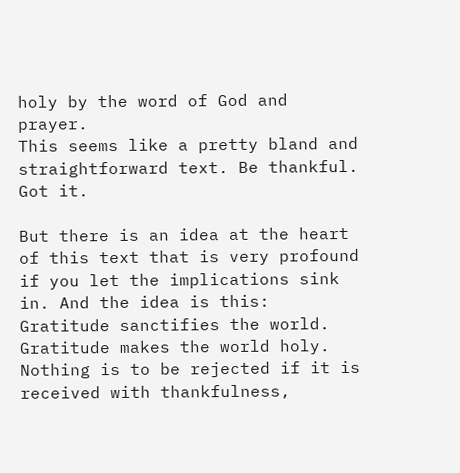holy by the word of God and prayer.
This seems like a pretty bland and straightforward text. Be thankful. Got it.

But there is an idea at the heart of this text that is very profound if you let the implications sink in. And the idea is this: Gratitude sanctifies the world. Gratitude makes the world holy. Nothing is to be rejected if it is received with thankfulness,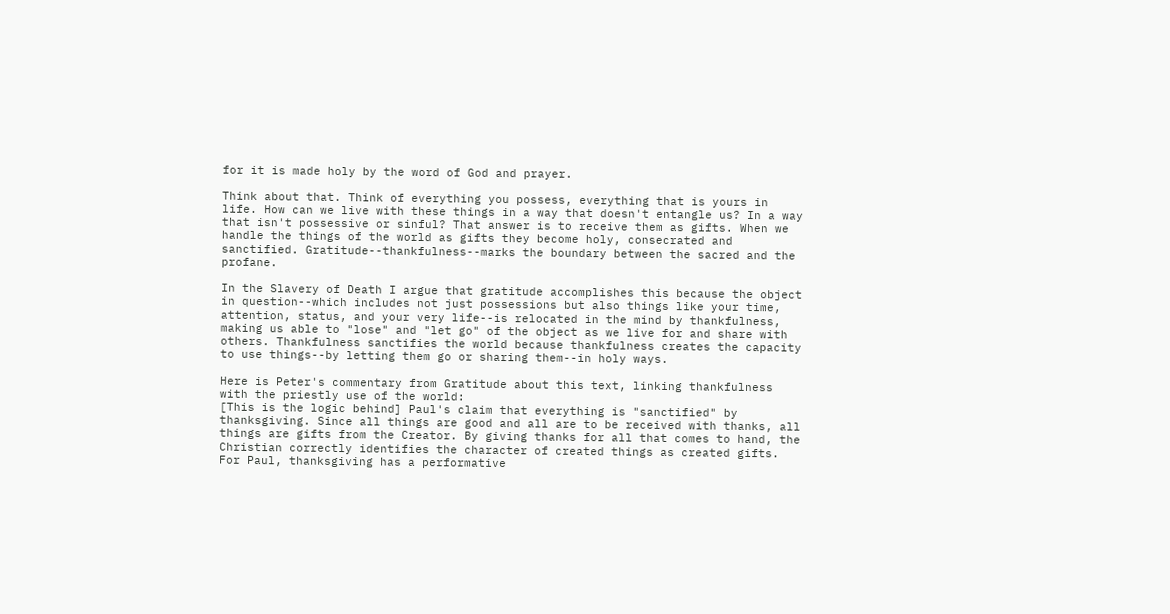for it is made holy by the word of God and prayer.

Think about that. Think of everything you possess, everything that is yours in life. How can we live with these things in a way that doesn't entangle us? In a way that isn't possessive or sinful? That answer is to receive them as gifts. When we handle the things of the world as gifts they become holy, consecrated and sanctified. Gratitude--thankfulness--marks the boundary between the sacred and the profane.

In the Slavery of Death I argue that gratitude accomplishes this because the object in question--which includes not just possessions but also things like your time, attention, status, and your very life--is relocated in the mind by thankfulness, making us able to "lose" and "let go" of the object as we live for and share with others. Thankfulness sanctifies the world because thankfulness creates the capacity to use things--by letting them go or sharing them--in holy ways.

Here is Peter's commentary from Gratitude about this text, linking thankfulness with the priestly use of the world:
[This is the logic behind] Paul's claim that everything is "sanctified" by thanksgiving. Since all things are good and all are to be received with thanks, all things are gifts from the Creator. By giving thanks for all that comes to hand, the Christian correctly identifies the character of created things as created gifts. For Paul, thanksgiving has a performative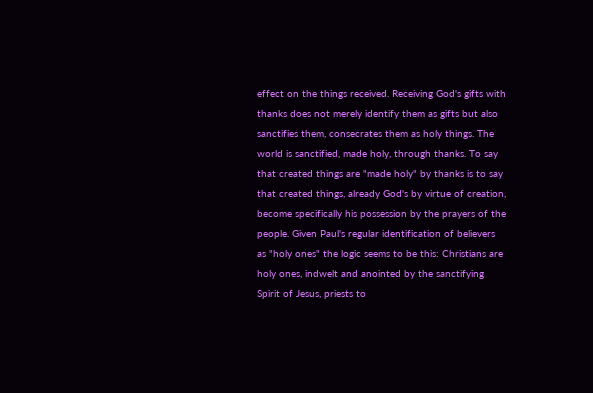effect on the things received. Receiving God's gifts with thanks does not merely identify them as gifts but also sanctifies them, consecrates them as holy things. The world is sanctified, made holy, through thanks. To say that created things are "made holy" by thanks is to say that created things, already God's by virtue of creation, become specifically his possession by the prayers of the people. Given Paul's regular identification of believers as "holy ones" the logic seems to be this: Christians are holy ones, indwelt and anointed by the sanctifying Spirit of Jesus, priests to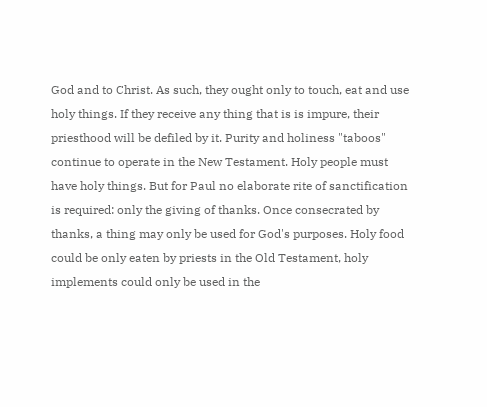God and to Christ. As such, they ought only to touch, eat and use holy things. If they receive any thing that is is impure, their priesthood will be defiled by it. Purity and holiness "taboos" continue to operate in the New Testament. Holy people must have holy things. But for Paul no elaborate rite of sanctification is required: only the giving of thanks. Once consecrated by thanks, a thing may only be used for God's purposes. Holy food could be only eaten by priests in the Old Testament, holy implements could only be used in the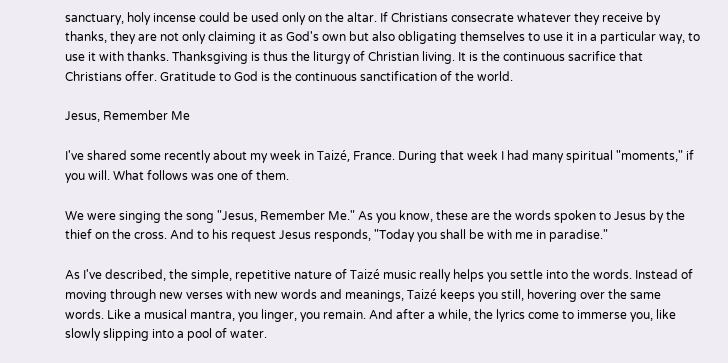sanctuary, holy incense could be used only on the altar. If Christians consecrate whatever they receive by thanks, they are not only claiming it as God's own but also obligating themselves to use it in a particular way, to use it with thanks. Thanksgiving is thus the liturgy of Christian living. It is the continuous sacrifice that Christians offer. Gratitude to God is the continuous sanctification of the world.

Jesus, Remember Me

I've shared some recently about my week in Taizé, France. During that week I had many spiritual "moments," if you will. What follows was one of them.

We were singing the song "Jesus, Remember Me." As you know, these are the words spoken to Jesus by the thief on the cross. And to his request Jesus responds, "Today you shall be with me in paradise."

As I've described, the simple, repetitive nature of Taizé music really helps you settle into the words. Instead of moving through new verses with new words and meanings, Taizé keeps you still, hovering over the same words. Like a musical mantra, you linger, you remain. And after a while, the lyrics come to immerse you, like slowly slipping into a pool of water.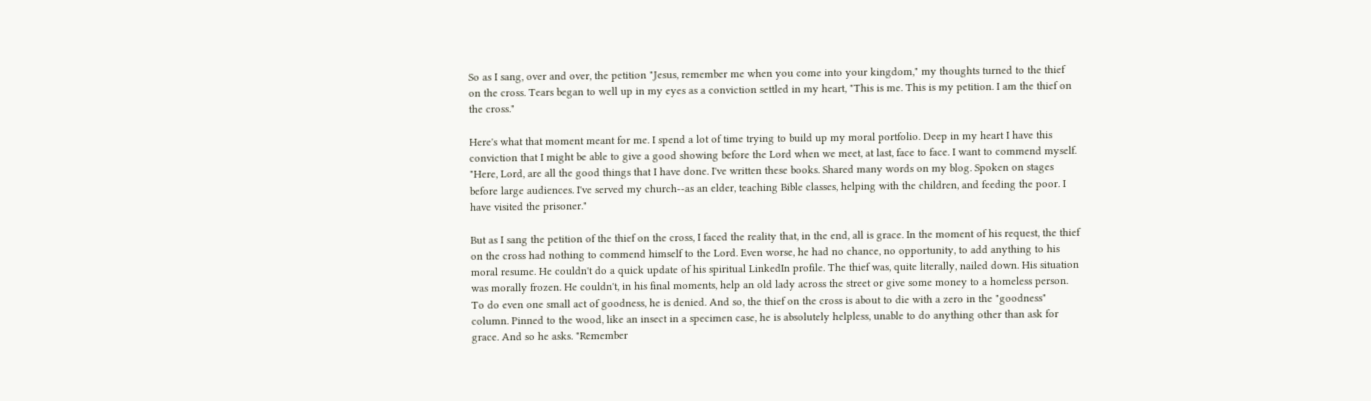So as I sang, over and over, the petition "Jesus, remember me when you come into your kingdom," my thoughts turned to the thief on the cross. Tears began to well up in my eyes as a conviction settled in my heart, "This is me. This is my petition. I am the thief on the cross."

Here's what that moment meant for me. I spend a lot of time trying to build up my moral portfolio. Deep in my heart I have this conviction that I might be able to give a good showing before the Lord when we meet, at last, face to face. I want to commend myself. "Here, Lord, are all the good things that I have done. I've written these books. Shared many words on my blog. Spoken on stages before large audiences. I've served my church--as an elder, teaching Bible classes, helping with the children, and feeding the poor. I have visited the prisoner."

But as I sang the petition of the thief on the cross, I faced the reality that, in the end, all is grace. In the moment of his request, the thief on the cross had nothing to commend himself to the Lord. Even worse, he had no chance, no opportunity, to add anything to his moral resume. He couldn't do a quick update of his spiritual LinkedIn profile. The thief was, quite literally, nailed down. His situation was morally frozen. He couldn't, in his final moments, help an old lady across the street or give some money to a homeless person. To do even one small act of goodness, he is denied. And so, the thief on the cross is about to die with a zero in the "goodness" column. Pinned to the wood, like an insect in a specimen case, he is absolutely helpless, unable to do anything other than ask for grace. And so he asks. "Remember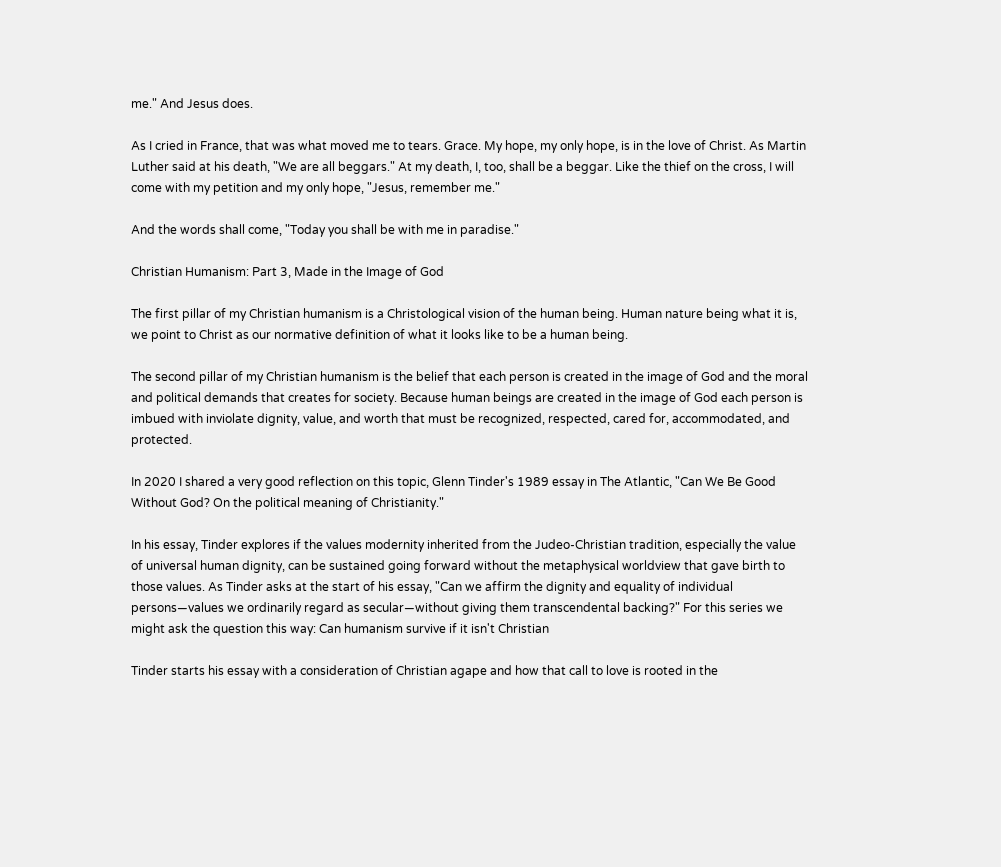me." And Jesus does.

As I cried in France, that was what moved me to tears. Grace. My hope, my only hope, is in the love of Christ. As Martin Luther said at his death, "We are all beggars." At my death, I, too, shall be a beggar. Like the thief on the cross, I will come with my petition and my only hope, "Jesus, remember me."

And the words shall come, "Today you shall be with me in paradise."

Christian Humanism: Part 3, Made in the Image of God

The first pillar of my Christian humanism is a Christological vision of the human being. Human nature being what it is, we point to Christ as our normative definition of what it looks like to be a human being.

The second pillar of my Christian humanism is the belief that each person is created in the image of God and the moral and political demands that creates for society. Because human beings are created in the image of God each person is imbued with inviolate dignity, value, and worth that must be recognized, respected, cared for, accommodated, and protected.

In 2020 I shared a very good reflection on this topic, Glenn Tinder's 1989 essay in The Atlantic, "Can We Be Good Without God? On the political meaning of Christianity."

In his essay, Tinder explores if the values modernity inherited from the Judeo-Christian tradition, especially the value of universal human dignity, can be sustained going forward without the metaphysical worldview that gave birth to those values. As Tinder asks at the start of his essay, "Can we affirm the dignity and equality of individual persons—values we ordinarily regard as secular—without giving them transcendental backing?" For this series we might ask the question this way: Can humanism survive if it isn't Christian

Tinder starts his essay with a consideration of Christian agape and how that call to love is rooted in the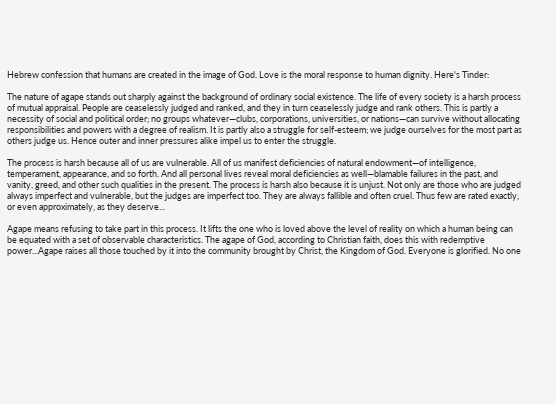Hebrew confession that humans are created in the image of God. Love is the moral response to human dignity. Here's Tinder:

The nature of agape stands out sharply against the background of ordinary social existence. The life of every society is a harsh process of mutual appraisal. People are ceaselessly judged and ranked, and they in turn ceaselessly judge and rank others. This is partly a necessity of social and political order; no groups whatever—clubs, corporations, universities, or nations—can survive without allocating responsibilities and powers with a degree of realism. It is partly also a struggle for self-esteem; we judge ourselves for the most part as others judge us. Hence outer and inner pressures alike impel us to enter the struggle.

The process is harsh because all of us are vulnerable. All of us manifest deficiencies of natural endowment—of intelligence, temperament, appearance, and so forth. And all personal lives reveal moral deficiencies as well—blamable failures in the past, and vanity, greed, and other such qualities in the present. The process is harsh also because it is unjust. Not only are those who are judged always imperfect and vulnerable, but the judges are imperfect too. They are always fallible and often cruel. Thus few are rated exactly, or even approximately, as they deserve...

Agape means refusing to take part in this process. It lifts the one who is loved above the level of reality on which a human being can be equated with a set of observable characteristics. The agape of God, according to Christian faith, does this with redemptive power...Agape raises all those touched by it into the community brought by Christ, the Kingdom of God. Everyone is glorified. No one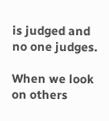is judged and no one judges.

When we look on others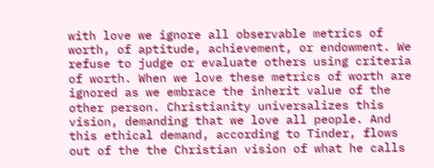with love we ignore all observable metrics of worth, of aptitude, achievement, or endowment. We refuse to judge or evaluate others using criteria of worth. When we love these metrics of worth are ignored as we embrace the inherit value of the other person. Christianity universalizes this vision, demanding that we love all people. And this ethical demand, according to Tinder, flows out of the the Christian vision of what he calls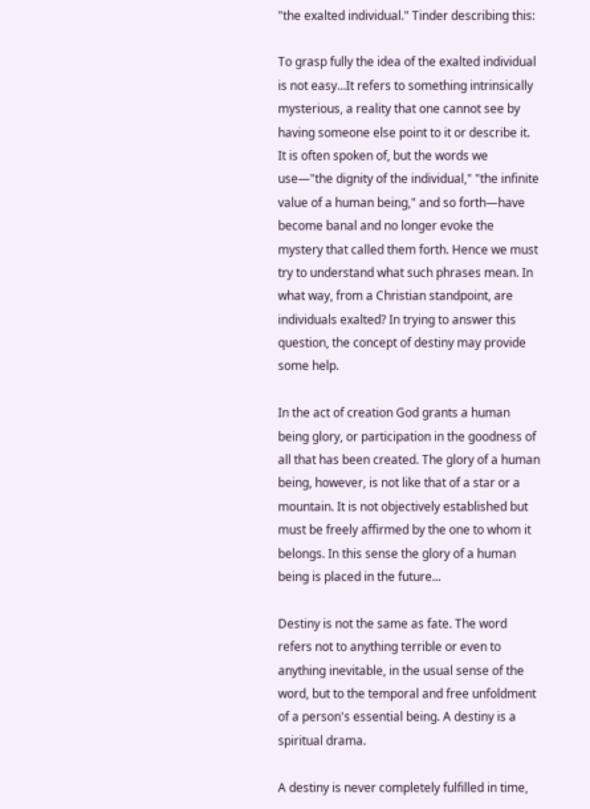"the exalted individual." Tinder describing this:

To grasp fully the idea of the exalted individual is not easy...It refers to something intrinsically mysterious, a reality that one cannot see by having someone else point to it or describe it. It is often spoken of, but the words we use—"the dignity of the individual," "the infinite value of a human being," and so forth—have become banal and no longer evoke the mystery that called them forth. Hence we must try to understand what such phrases mean. In what way, from a Christian standpoint, are individuals exalted? In trying to answer this question, the concept of destiny may provide some help.

In the act of creation God grants a human being glory, or participation in the goodness of all that has been created. The glory of a human being, however, is not like that of a star or a mountain. It is not objectively established but must be freely affirmed by the one to whom it belongs. In this sense the glory of a human being is placed in the future...

Destiny is not the same as fate. The word refers not to anything terrible or even to anything inevitable, in the usual sense of the word, but to the temporal and free unfoldment of a person's essential being. A destiny is a spiritual drama.

A destiny is never completely fulfilled in time,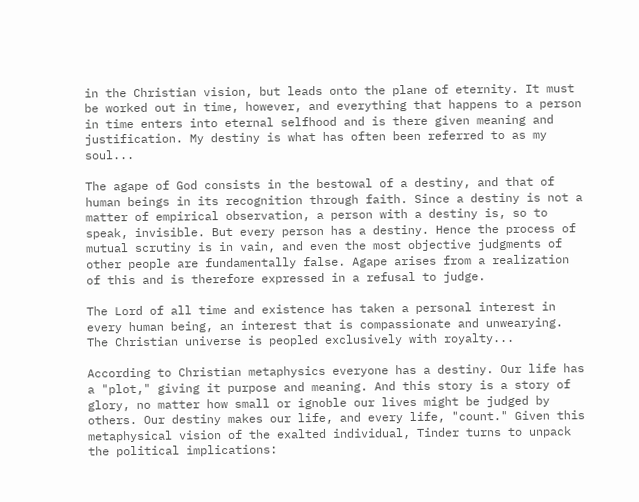in the Christian vision, but leads onto the plane of eternity. It must be worked out in time, however, and everything that happens to a person in time enters into eternal selfhood and is there given meaning and justification. My destiny is what has often been referred to as my soul...

The agape of God consists in the bestowal of a destiny, and that of human beings in its recognition through faith. Since a destiny is not a matter of empirical observation, a person with a destiny is, so to speak, invisible. But every person has a destiny. Hence the process of mutual scrutiny is in vain, and even the most objective judgments of other people are fundamentally false. Agape arises from a realization of this and is therefore expressed in a refusal to judge.

The Lord of all time and existence has taken a personal interest in every human being, an interest that is compassionate and unwearying. The Christian universe is peopled exclusively with royalty...

According to Christian metaphysics everyone has a destiny. Our life has a "plot," giving it purpose and meaning. And this story is a story of glory, no matter how small or ignoble our lives might be judged by others. Our destiny makes our life, and every life, "count." Given this metaphysical vision of the exalted individual, Tinder turns to unpack the political implications: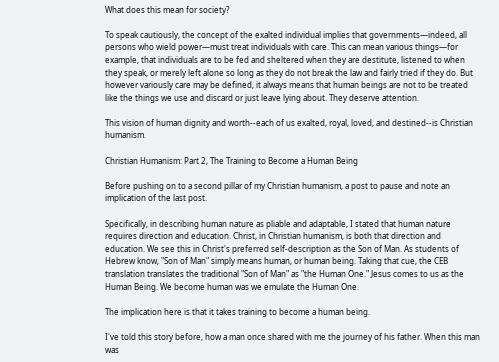What does this mean for society?

To speak cautiously, the concept of the exalted individual implies that governments—indeed, all persons who wield power—must treat individuals with care. This can mean various things—for example, that individuals are to be fed and sheltered when they are destitute, listened to when they speak, or merely left alone so long as they do not break the law and fairly tried if they do. But however variously care may be defined, it always means that human beings are not to be treated like the things we use and discard or just leave lying about. They deserve attention.

This vision of human dignity and worth--each of us exalted, royal, loved, and destined--is Christian humanism.

Christian Humanism: Part 2, The Training to Become a Human Being

Before pushing on to a second pillar of my Christian humanism, a post to pause and note an implication of the last post.

Specifically, in describing human nature as pliable and adaptable, I stated that human nature requires direction and education. Christ, in Christian humanism, is both that direction and education. We see this in Christ's preferred self-description as the Son of Man. As students of Hebrew know, "Son of Man" simply means human, or human being. Taking that cue, the CEB translation translates the traditional "Son of Man" as "the Human One." Jesus comes to us as the Human Being. We become human was we emulate the Human One.

The implication here is that it takes training to become a human being.

I've told this story before, how a man once shared with me the journey of his father. When this man was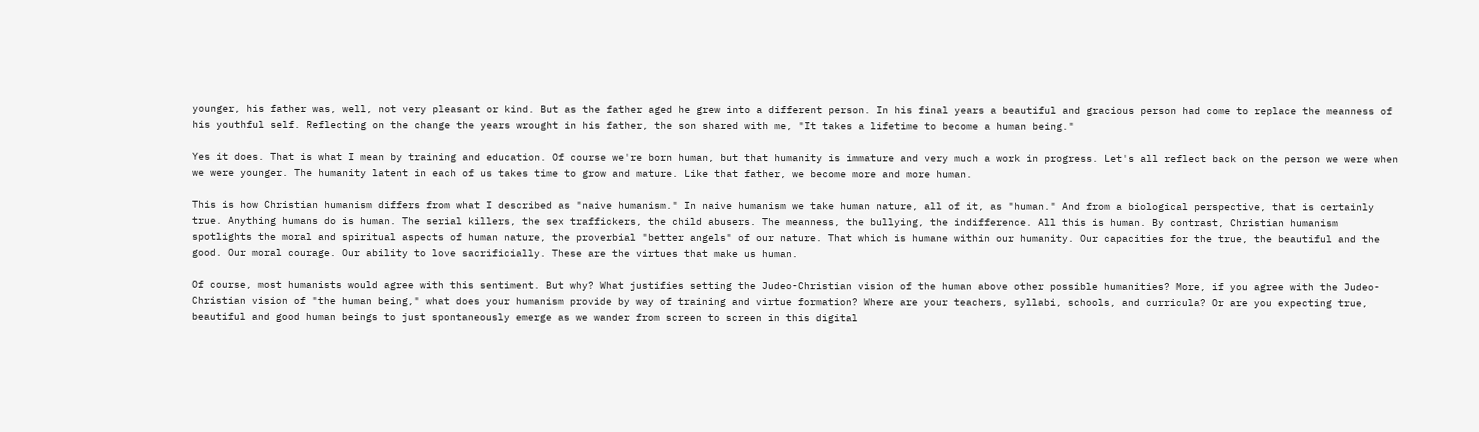younger, his father was, well, not very pleasant or kind. But as the father aged he grew into a different person. In his final years a beautiful and gracious person had come to replace the meanness of his youthful self. Reflecting on the change the years wrought in his father, the son shared with me, "It takes a lifetime to become a human being."

Yes it does. That is what I mean by training and education. Of course we're born human, but that humanity is immature and very much a work in progress. Let's all reflect back on the person we were when we were younger. The humanity latent in each of us takes time to grow and mature. Like that father, we become more and more human.

This is how Christian humanism differs from what I described as "naive humanism." In naive humanism we take human nature, all of it, as "human." And from a biological perspective, that is certainly true. Anything humans do is human. The serial killers, the sex traffickers, the child abusers. The meanness, the bullying, the indifference. All this is human. By contrast, Christian humanism spotlights the moral and spiritual aspects of human nature, the proverbial "better angels" of our nature. That which is humane within our humanity. Our capacities for the true, the beautiful and the good. Our moral courage. Our ability to love sacrificially. These are the virtues that make us human.

Of course, most humanists would agree with this sentiment. But why? What justifies setting the Judeo-Christian vision of the human above other possible humanities? More, if you agree with the Judeo-Christian vision of "the human being," what does your humanism provide by way of training and virtue formation? Where are your teachers, syllabi, schools, and curricula? Or are you expecting true, beautiful and good human beings to just spontaneously emerge as we wander from screen to screen in this digital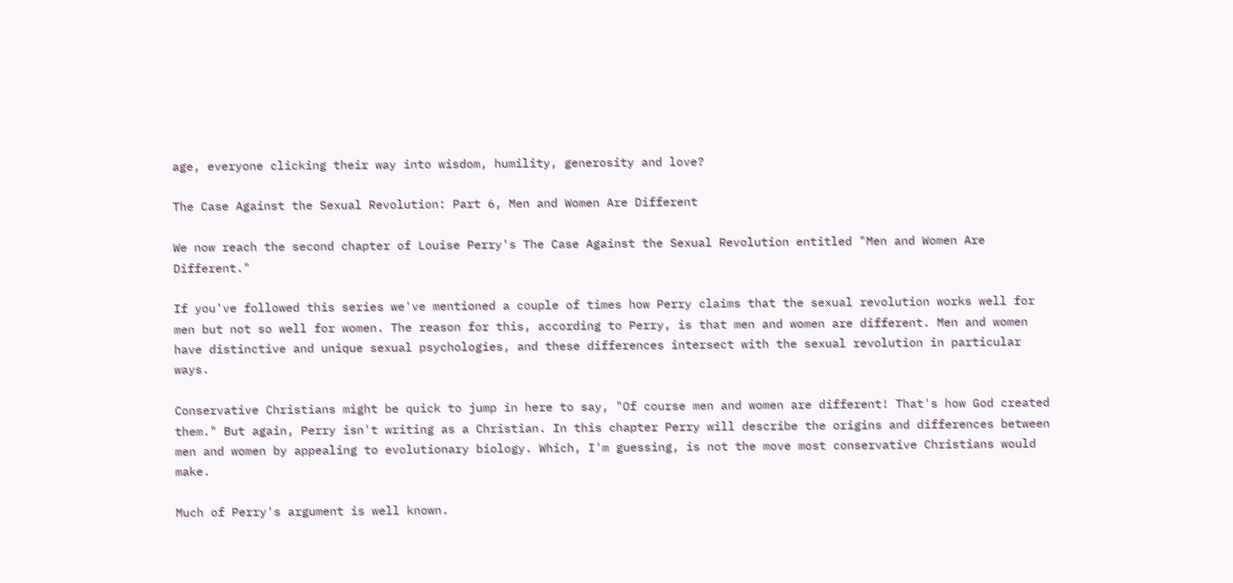age, everyone clicking their way into wisdom, humility, generosity and love?

The Case Against the Sexual Revolution: Part 6, Men and Women Are Different

We now reach the second chapter of Louise Perry's The Case Against the Sexual Revolution entitled "Men and Women Are Different."

If you've followed this series we've mentioned a couple of times how Perry claims that the sexual revolution works well for men but not so well for women. The reason for this, according to Perry, is that men and women are different. Men and women have distinctive and unique sexual psychologies, and these differences intersect with the sexual revolution in particular ways.

Conservative Christians might be quick to jump in here to say, "Of course men and women are different! That's how God created them." But again, Perry isn't writing as a Christian. In this chapter Perry will describe the origins and differences between men and women by appealing to evolutionary biology. Which, I'm guessing, is not the move most conservative Christians would make.

Much of Perry's argument is well known.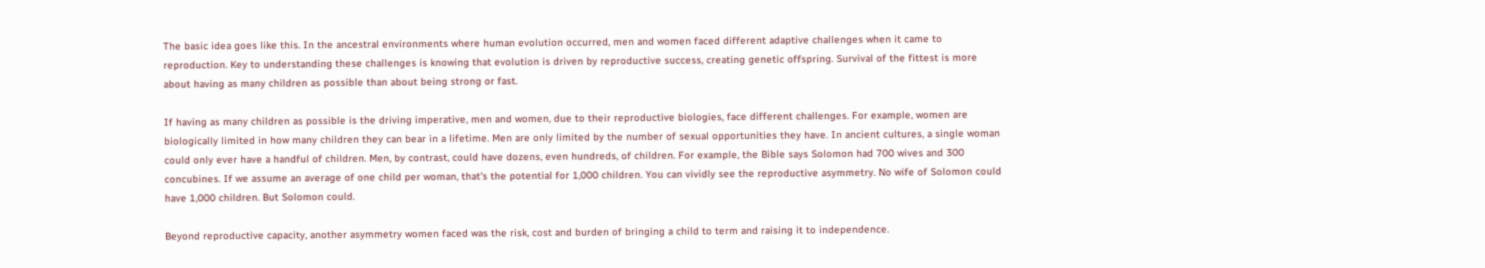The basic idea goes like this. In the ancestral environments where human evolution occurred, men and women faced different adaptive challenges when it came to reproduction. Key to understanding these challenges is knowing that evolution is driven by reproductive success, creating genetic offspring. Survival of the fittest is more about having as many children as possible than about being strong or fast.

If having as many children as possible is the driving imperative, men and women, due to their reproductive biologies, face different challenges. For example, women are biologically limited in how many children they can bear in a lifetime. Men are only limited by the number of sexual opportunities they have. In ancient cultures, a single woman could only ever have a handful of children. Men, by contrast, could have dozens, even hundreds, of children. For example, the Bible says Solomon had 700 wives and 300 concubines. If we assume an average of one child per woman, that's the potential for 1,000 children. You can vividly see the reproductive asymmetry. No wife of Solomon could have 1,000 children. But Solomon could.

Beyond reproductive capacity, another asymmetry women faced was the risk, cost and burden of bringing a child to term and raising it to independence.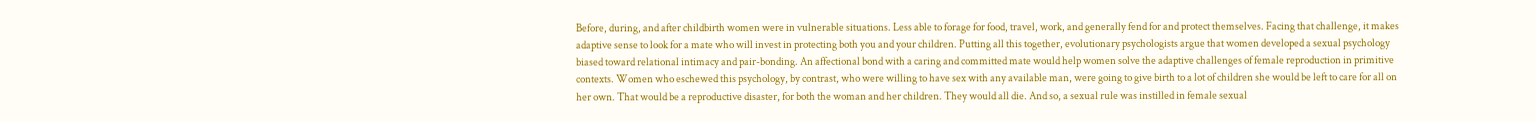Before, during, and after childbirth women were in vulnerable situations. Less able to forage for food, travel, work, and generally fend for and protect themselves. Facing that challenge, it makes adaptive sense to look for a mate who will invest in protecting both you and your children. Putting all this together, evolutionary psychologists argue that women developed a sexual psychology biased toward relational intimacy and pair-bonding. An affectional bond with a caring and committed mate would help women solve the adaptive challenges of female reproduction in primitive contexts. Women who eschewed this psychology, by contrast, who were willing to have sex with any available man, were going to give birth to a lot of children she would be left to care for all on her own. That would be a reproductive disaster, for both the woman and her children. They would all die. And so, a sexual rule was instilled in female sexual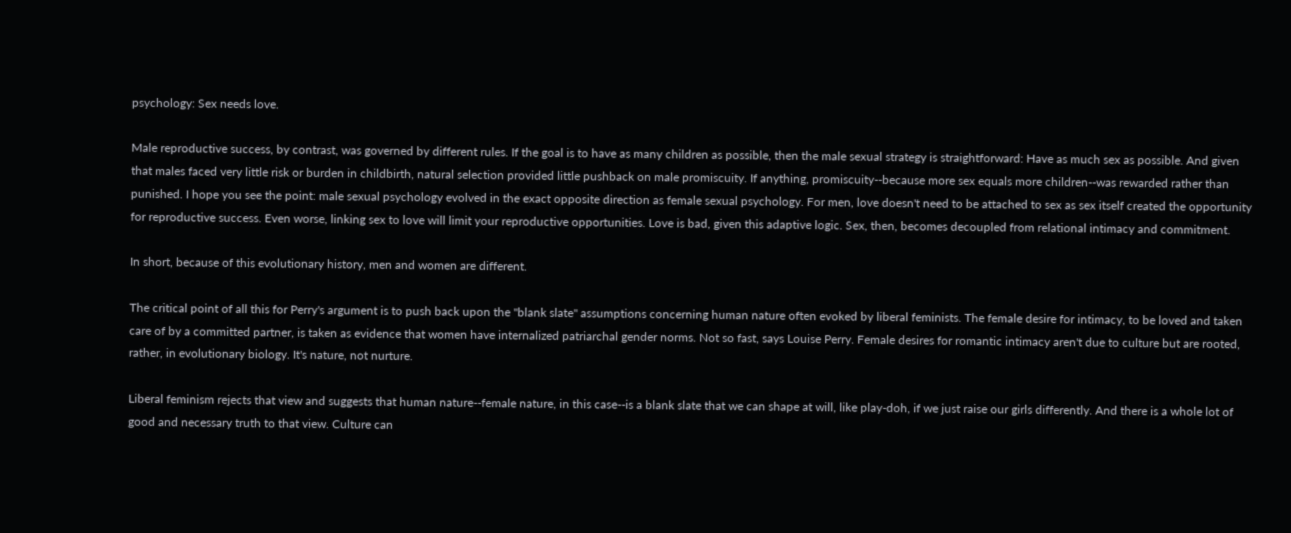psychology: Sex needs love.

Male reproductive success, by contrast, was governed by different rules. If the goal is to have as many children as possible, then the male sexual strategy is straightforward: Have as much sex as possible. And given that males faced very little risk or burden in childbirth, natural selection provided little pushback on male promiscuity. If anything, promiscuity--because more sex equals more children--was rewarded rather than punished. I hope you see the point: male sexual psychology evolved in the exact opposite direction as female sexual psychology. For men, love doesn't need to be attached to sex as sex itself created the opportunity for reproductive success. Even worse, linking sex to love will limit your reproductive opportunities. Love is bad, given this adaptive logic. Sex, then, becomes decoupled from relational intimacy and commitment.

In short, because of this evolutionary history, men and women are different.

The critical point of all this for Perry's argument is to push back upon the "blank slate" assumptions concerning human nature often evoked by liberal feminists. The female desire for intimacy, to be loved and taken care of by a committed partner, is taken as evidence that women have internalized patriarchal gender norms. Not so fast, says Louise Perry. Female desires for romantic intimacy aren't due to culture but are rooted, rather, in evolutionary biology. It's nature, not nurture.

Liberal feminism rejects that view and suggests that human nature--female nature, in this case--is a blank slate that we can shape at will, like play-doh, if we just raise our girls differently. And there is a whole lot of good and necessary truth to that view. Culture can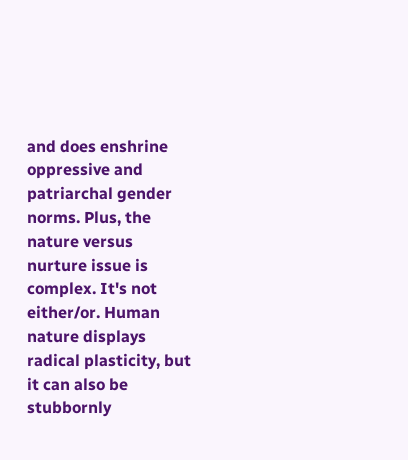and does enshrine oppressive and patriarchal gender norms. Plus, the nature versus nurture issue is complex. It's not either/or. Human nature displays radical plasticity, but it can also be stubbornly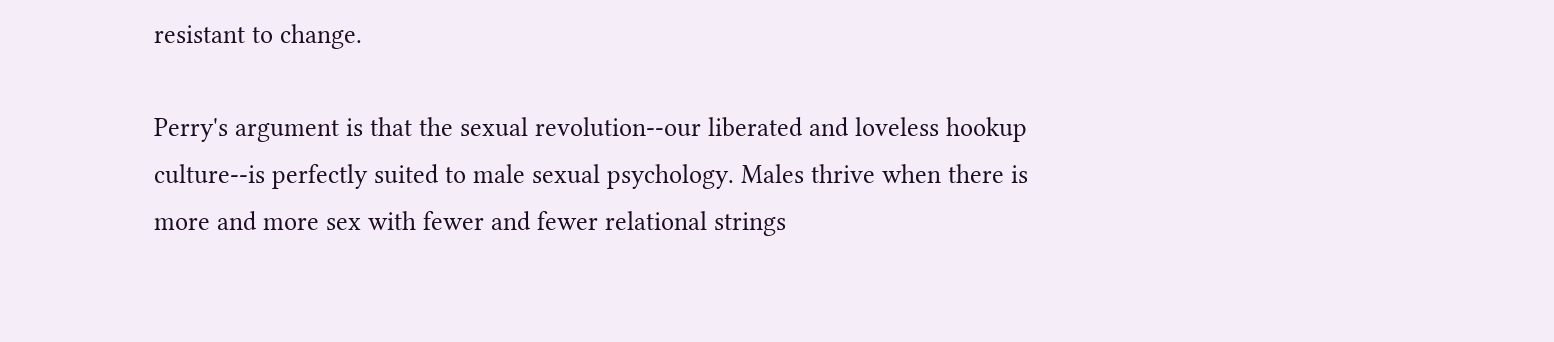resistant to change.

Perry's argument is that the sexual revolution--our liberated and loveless hookup culture--is perfectly suited to male sexual psychology. Males thrive when there is more and more sex with fewer and fewer relational strings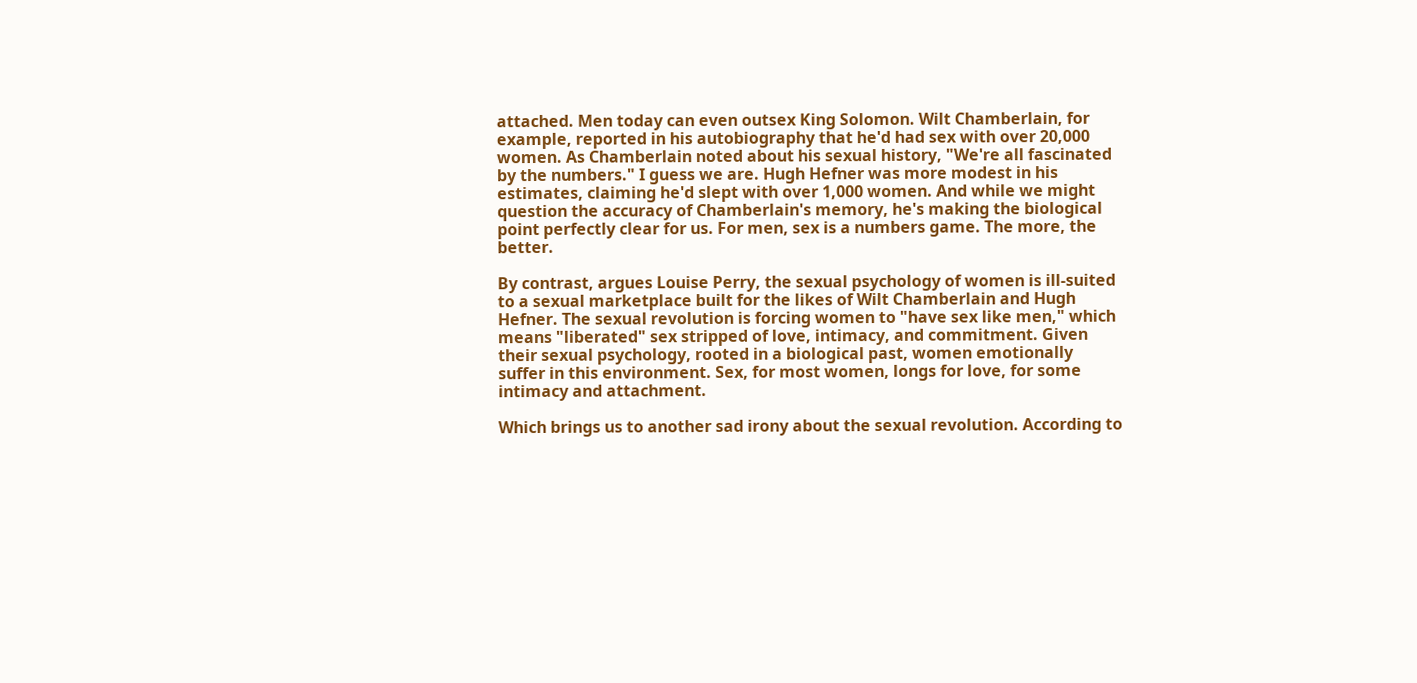attached. Men today can even outsex King Solomon. Wilt Chamberlain, for example, reported in his autobiography that he'd had sex with over 20,000 women. As Chamberlain noted about his sexual history, "We're all fascinated by the numbers." I guess we are. Hugh Hefner was more modest in his estimates, claiming he'd slept with over 1,000 women. And while we might question the accuracy of Chamberlain's memory, he's making the biological point perfectly clear for us. For men, sex is a numbers game. The more, the better.

By contrast, argues Louise Perry, the sexual psychology of women is ill-suited to a sexual marketplace built for the likes of Wilt Chamberlain and Hugh Hefner. The sexual revolution is forcing women to "have sex like men," which means "liberated" sex stripped of love, intimacy, and commitment. Given their sexual psychology, rooted in a biological past, women emotionally suffer in this environment. Sex, for most women, longs for love, for some intimacy and attachment.

Which brings us to another sad irony about the sexual revolution. According to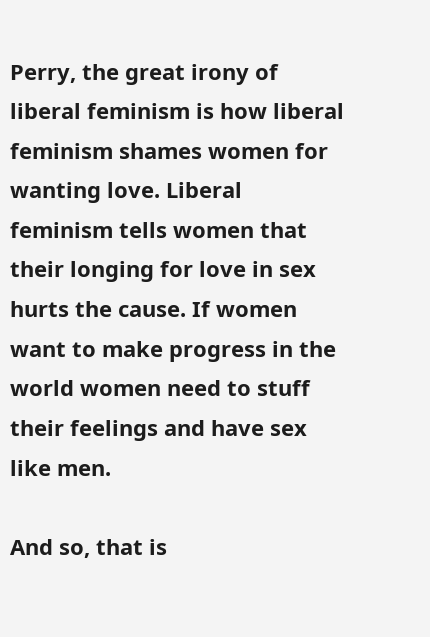Perry, the great irony of liberal feminism is how liberal feminism shames women for wanting love. Liberal feminism tells women that their longing for love in sex hurts the cause. If women want to make progress in the world women need to stuff their feelings and have sex like men.

And so, that is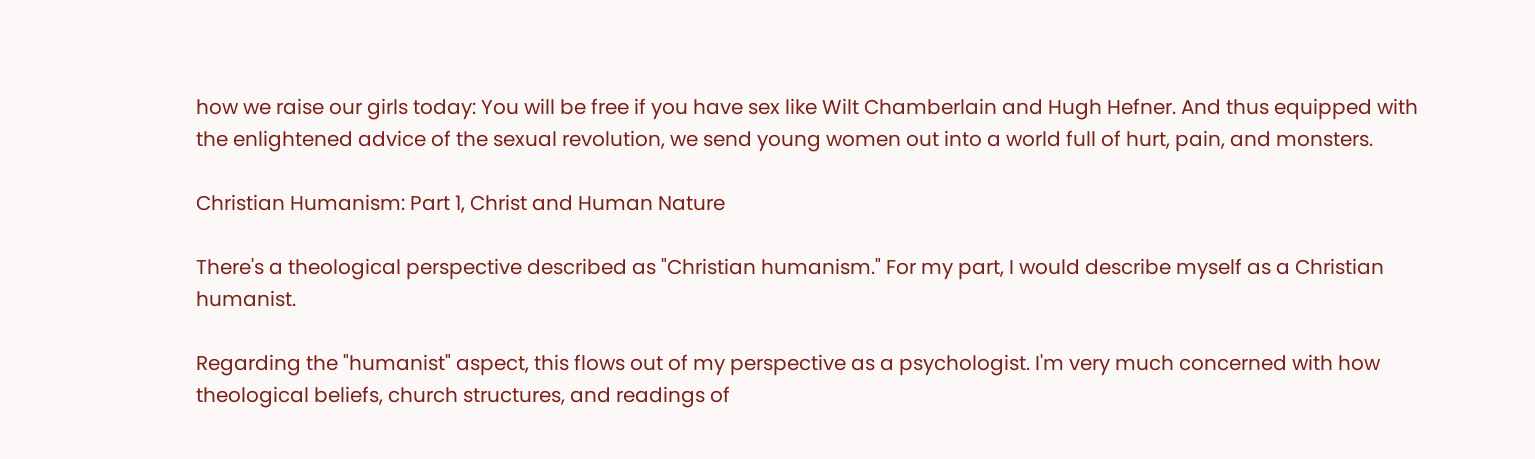how we raise our girls today: You will be free if you have sex like Wilt Chamberlain and Hugh Hefner. And thus equipped with the enlightened advice of the sexual revolution, we send young women out into a world full of hurt, pain, and monsters.

Christian Humanism: Part 1, Christ and Human Nature

There's a theological perspective described as "Christian humanism." For my part, I would describe myself as a Christian humanist.

Regarding the "humanist" aspect, this flows out of my perspective as a psychologist. I'm very much concerned with how theological beliefs, church structures, and readings of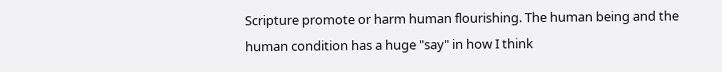Scripture promote or harm human flourishing. The human being and the human condition has a huge "say" in how I think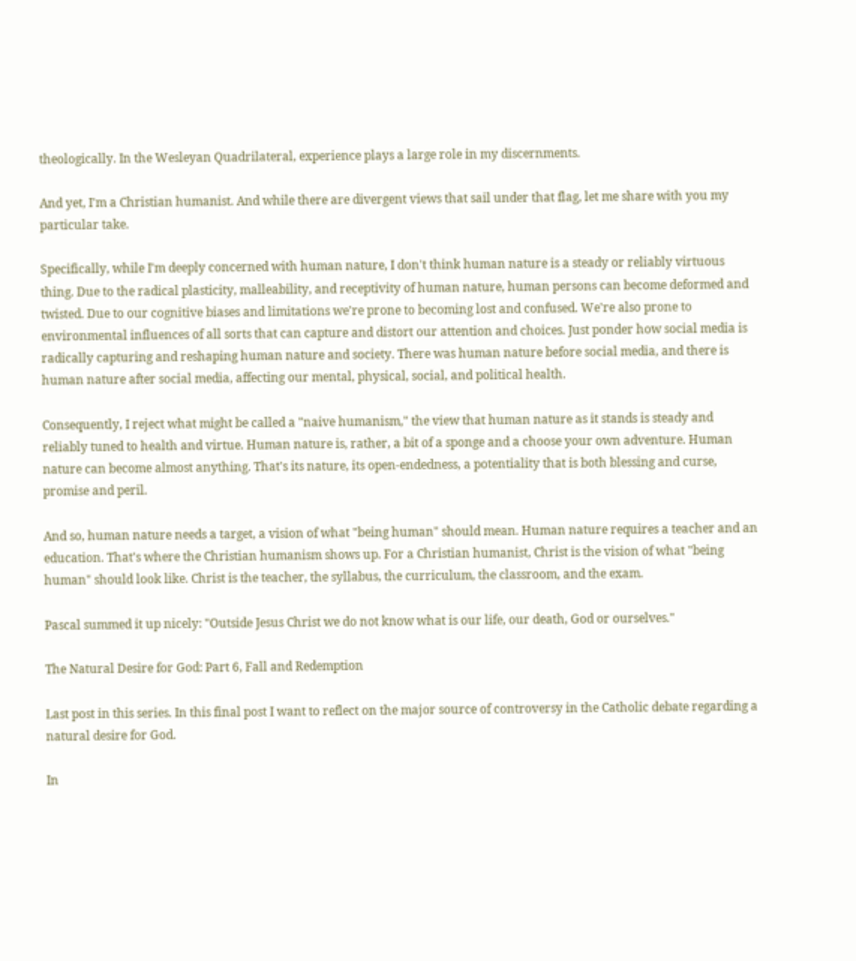theologically. In the Wesleyan Quadrilateral, experience plays a large role in my discernments.

And yet, I'm a Christian humanist. And while there are divergent views that sail under that flag, let me share with you my particular take.

Specifically, while I'm deeply concerned with human nature, I don't think human nature is a steady or reliably virtuous thing. Due to the radical plasticity, malleability, and receptivity of human nature, human persons can become deformed and twisted. Due to our cognitive biases and limitations we're prone to becoming lost and confused. We're also prone to environmental influences of all sorts that can capture and distort our attention and choices. Just ponder how social media is radically capturing and reshaping human nature and society. There was human nature before social media, and there is human nature after social media, affecting our mental, physical, social, and political health.

Consequently, I reject what might be called a "naive humanism," the view that human nature as it stands is steady and reliably tuned to health and virtue. Human nature is, rather, a bit of a sponge and a choose your own adventure. Human nature can become almost anything. That's its nature, its open-endedness, a potentiality that is both blessing and curse, promise and peril.

And so, human nature needs a target, a vision of what "being human" should mean. Human nature requires a teacher and an education. That's where the Christian humanism shows up. For a Christian humanist, Christ is the vision of what "being human" should look like. Christ is the teacher, the syllabus, the curriculum, the classroom, and the exam.

Pascal summed it up nicely: "Outside Jesus Christ we do not know what is our life, our death, God or ourselves."

The Natural Desire for God: Part 6, Fall and Redemption

Last post in this series. In this final post I want to reflect on the major source of controversy in the Catholic debate regarding a natural desire for God.

In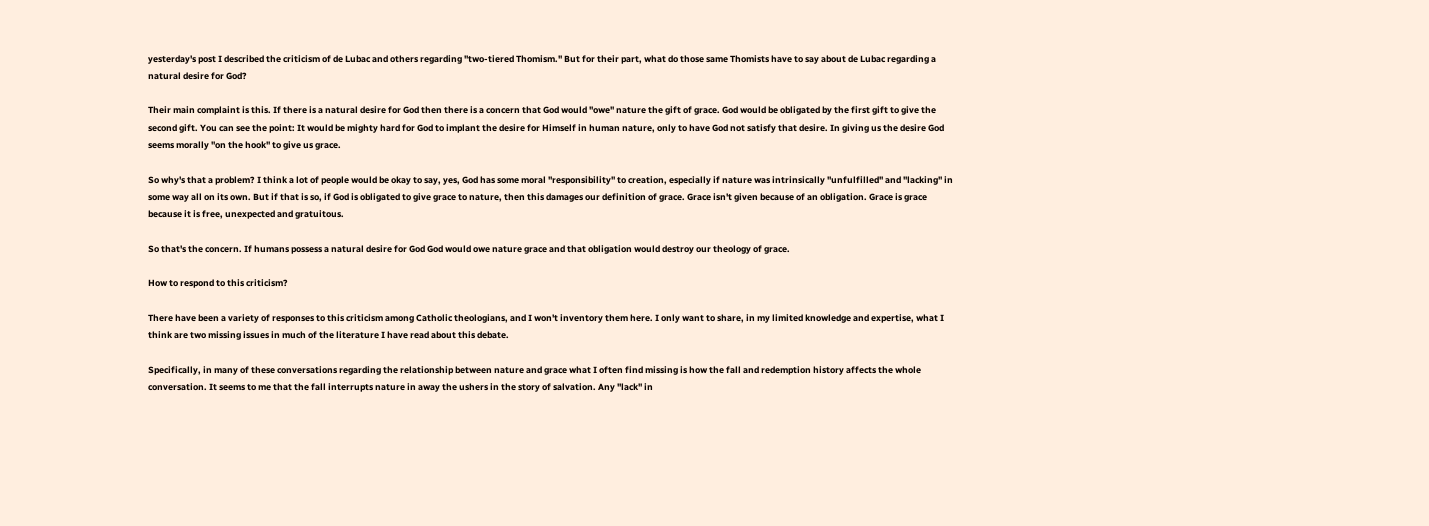yesterday's post I described the criticism of de Lubac and others regarding "two-tiered Thomism." But for their part, what do those same Thomists have to say about de Lubac regarding a natural desire for God?

Their main complaint is this. If there is a natural desire for God then there is a concern that God would "owe" nature the gift of grace. God would be obligated by the first gift to give the second gift. You can see the point: It would be mighty hard for God to implant the desire for Himself in human nature, only to have God not satisfy that desire. In giving us the desire God seems morally "on the hook" to give us grace.

So why's that a problem? I think a lot of people would be okay to say, yes, God has some moral "responsibility" to creation, especially if nature was intrinsically "unfulfilled" and "lacking" in some way all on its own. But if that is so, if God is obligated to give grace to nature, then this damages our definition of grace. Grace isn't given because of an obligation. Grace is grace because it is free, unexpected and gratuitous.

So that's the concern. If humans possess a natural desire for God God would owe nature grace and that obligation would destroy our theology of grace.

How to respond to this criticism?

There have been a variety of responses to this criticism among Catholic theologians, and I won't inventory them here. I only want to share, in my limited knowledge and expertise, what I think are two missing issues in much of the literature I have read about this debate.

Specifically, in many of these conversations regarding the relationship between nature and grace what I often find missing is how the fall and redemption history affects the whole conversation. It seems to me that the fall interrupts nature in away the ushers in the story of salvation. Any "lack" in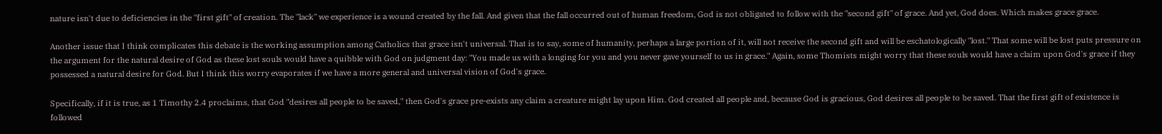nature isn't due to deficiencies in the "first gift" of creation. The "lack" we experience is a wound created by the fall. And given that the fall occurred out of human freedom, God is not obligated to follow with the "second gift" of grace. And yet, God does. Which makes grace grace.

Another issue that I think complicates this debate is the working assumption among Catholics that grace isn't universal. That is to say, some of humanity, perhaps a large portion of it, will not receive the second gift and will be eschatologically "lost." That some will be lost puts pressure on the argument for the natural desire of God as these lost souls would have a quibble with God on judgment day: "You made us with a longing for you and you never gave yourself to us in grace." Again, some Thomists might worry that these souls would have a claim upon God's grace if they possessed a natural desire for God. But I think this worry evaporates if we have a more general and universal vision of God's grace.

Specifically, if it is true, as 1 Timothy 2.4 proclaims, that God "desires all people to be saved," then God's grace pre-exists any claim a creature might lay upon Him. God created all people and, because God is gracious, God desires all people to be saved. That the first gift of existence is followed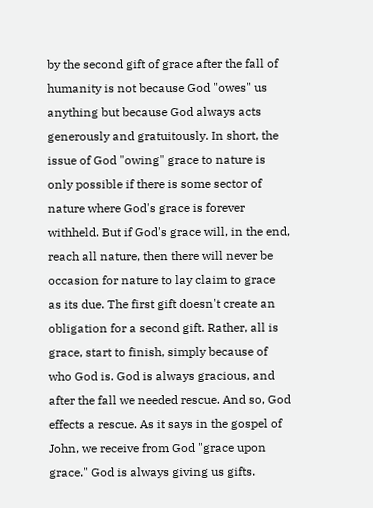by the second gift of grace after the fall of humanity is not because God "owes" us anything but because God always acts generously and gratuitously. In short, the issue of God "owing" grace to nature is only possible if there is some sector of nature where God's grace is forever withheld. But if God's grace will, in the end, reach all nature, then there will never be occasion for nature to lay claim to grace as its due. The first gift doesn't create an obligation for a second gift. Rather, all is grace, start to finish, simply because of who God is. God is always gracious, and after the fall we needed rescue. And so, God effects a rescue. As it says in the gospel of John, we receive from God "grace upon grace." God is always giving us gifts.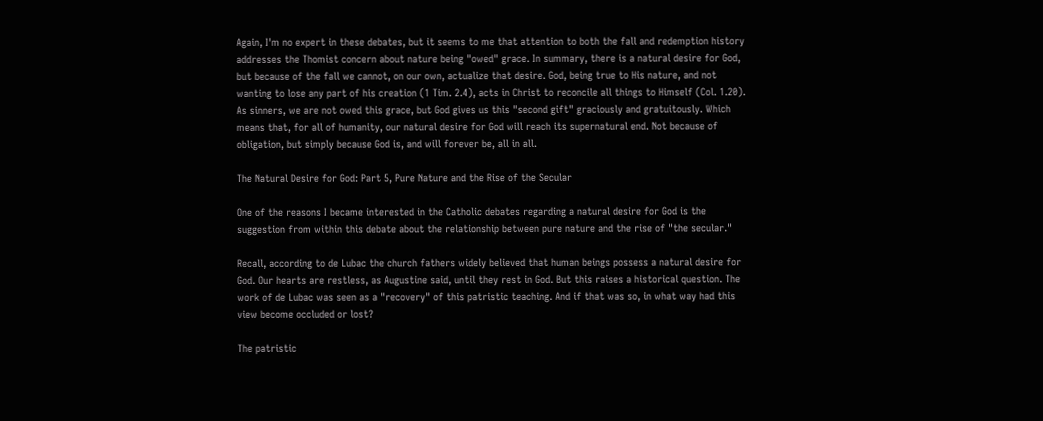Again, I'm no expert in these debates, but it seems to me that attention to both the fall and redemption history addresses the Thomist concern about nature being "owed" grace. In summary, there is a natural desire for God, but because of the fall we cannot, on our own, actualize that desire. God, being true to His nature, and not wanting to lose any part of his creation (1 Tim. 2.4), acts in Christ to reconcile all things to Himself (Col. 1.20). As sinners, we are not owed this grace, but God gives us this "second gift" graciously and gratuitously. Which means that, for all of humanity, our natural desire for God will reach its supernatural end. Not because of obligation, but simply because God is, and will forever be, all in all.

The Natural Desire for God: Part 5, Pure Nature and the Rise of the Secular

One of the reasons I became interested in the Catholic debates regarding a natural desire for God is the suggestion from within this debate about the relationship between pure nature and the rise of "the secular."

Recall, according to de Lubac the church fathers widely believed that human beings possess a natural desire for God. Our hearts are restless, as Augustine said, until they rest in God. But this raises a historical question. The work of de Lubac was seen as a "recovery" of this patristic teaching. And if that was so, in what way had this view become occluded or lost?

The patristic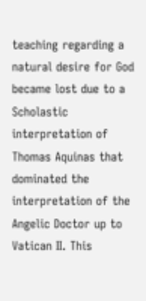teaching regarding a natural desire for God became lost due to a Scholastic interpretation of Thomas Aquinas that dominated the interpretation of the Angelic Doctor up to Vatican II. This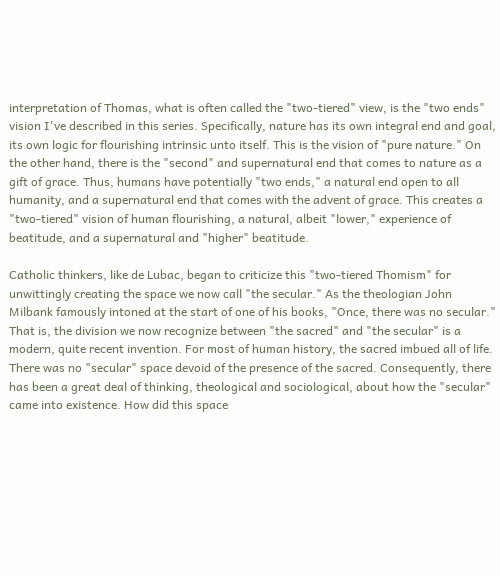interpretation of Thomas, what is often called the "two-tiered" view, is the "two ends" vision I've described in this series. Specifically, nature has its own integral end and goal, its own logic for flourishing intrinsic unto itself. This is the vision of "pure nature." On the other hand, there is the "second" and supernatural end that comes to nature as a gift of grace. Thus, humans have potentially "two ends," a natural end open to all humanity, and a supernatural end that comes with the advent of grace. This creates a "two-tiered" vision of human flourishing, a natural, albeit "lower," experience of beatitude, and a supernatural and "higher" beatitude.

Catholic thinkers, like de Lubac, began to criticize this "two-tiered Thomism" for unwittingly creating the space we now call "the secular." As the theologian John Milbank famously intoned at the start of one of his books, "Once, there was no secular." That is, the division we now recognize between "the sacred" and "the secular" is a modern, quite recent invention. For most of human history, the sacred imbued all of life. There was no "secular" space devoid of the presence of the sacred. Consequently, there has been a great deal of thinking, theological and sociological, about how the "secular" came into existence. How did this space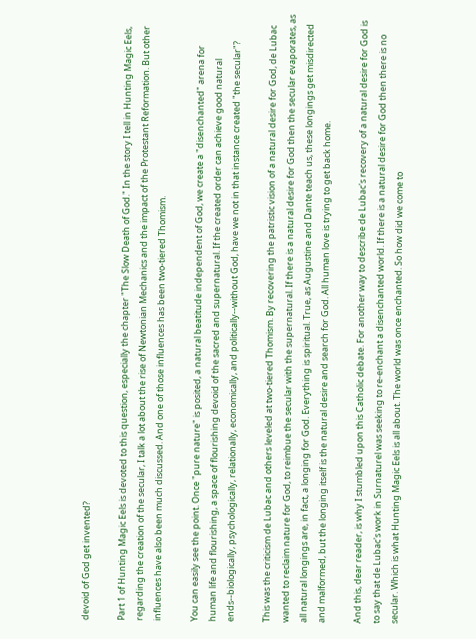devoid of God get invented?

Part 1 of Hunting Magic Eels is devoted to this question, especially the chapter "The Slow Death of God." In the story I tell in Hunting Magic Eels, regarding the creation of the secular, I talk a lot about the rise of Newtonian Mechanics and the impact of the Protestant Reformation. But other influences have also been much discussed. And one of those influences has been two-tiered Thomism.

You can easily see the point. Once "pure nature" is posited, a natural beatitude independent of God, we create a "disenchanted" arena for human life and flourishing, a space of flourishing devoid of the sacred and supernatural. If the created order can achieve good natural ends--biologically, psychologically, relationally, economically, and politically--without God, have we not in that instance created "the secular"?

This was the criticism de Lubac and others leveled at two-tiered Thomism. By recovering the patristic vision of a natural desire for God, de Lubac wanted to reclaim nature for God, to reimbue the secular with the supernatural. If there is a natural desire for God then the secular evaporates, as all natural longings are, in fact, a longing for God. Everything is spiritual. True, as Augustine and Dante teach us, these longings get misdirected and malformed, but the longing itself is the natural desire and search for God. All human love is trying to get back home.

And this, dear reader, is why I stumbled upon this Catholic debate. For another way to describe de Lubac's recovery of a natural desire for God is to say that de Lubac's work in Surnaturel was seeking to re-enchant a disenchanted world. If there is a natural desire for God then there is no secular. Which is what Hunting Magic Eels is all about. The world was once enchanted. So how did we come to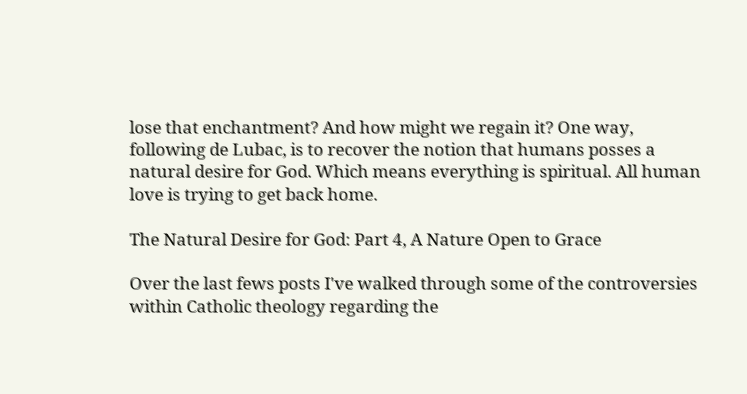lose that enchantment? And how might we regain it? One way, following de Lubac, is to recover the notion that humans posses a natural desire for God. Which means everything is spiritual. All human love is trying to get back home.

The Natural Desire for God: Part 4, A Nature Open to Grace

Over the last fews posts I've walked through some of the controversies within Catholic theology regarding the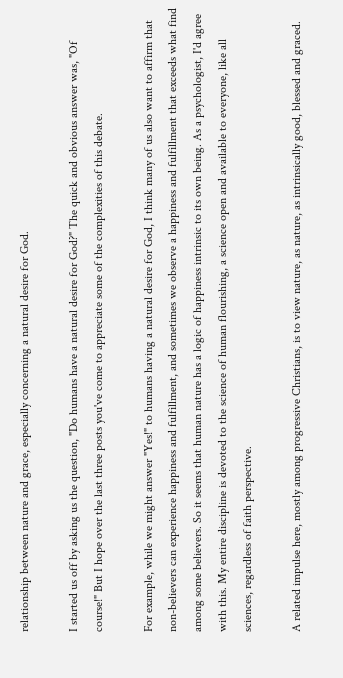relationship between nature and grace, especially concerning a natural desire for God.

I started us off by asking us the question, "Do humans have a natural desire for God?" The quick and obvious answer was, "Of course!" But I hope over the last three posts you've come to appreciate some of the complexities of this debate.

For example, while we might answer "Yes!" to humans having a natural desire for God, I think many of us also want to affirm that non-believers can experience happiness and fulfillment, and sometimes we observe a happiness and fulfillment that exceeds what find among some believers. So it seems that human nature has a logic of happiness intrinsic to its own being. As a psychologist, I'd agree with this. My entire discipline is devoted to the science of human flourishing, a science open and available to everyone, like all sciences, regardless of faith perspective.

A related impulse here, mostly among progressive Christians, is to view nature, as nature, as intrinsically good, blessed and graced.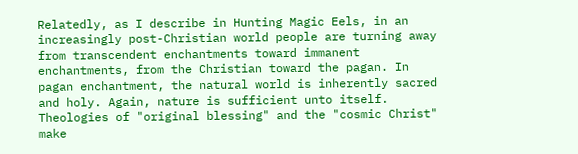Relatedly, as I describe in Hunting Magic Eels, in an increasingly post-Christian world people are turning away from transcendent enchantments toward immanent enchantments, from the Christian toward the pagan. In pagan enchantment, the natural world is inherently sacred and holy. Again, nature is sufficient unto itself. Theologies of "original blessing" and the "cosmic Christ" make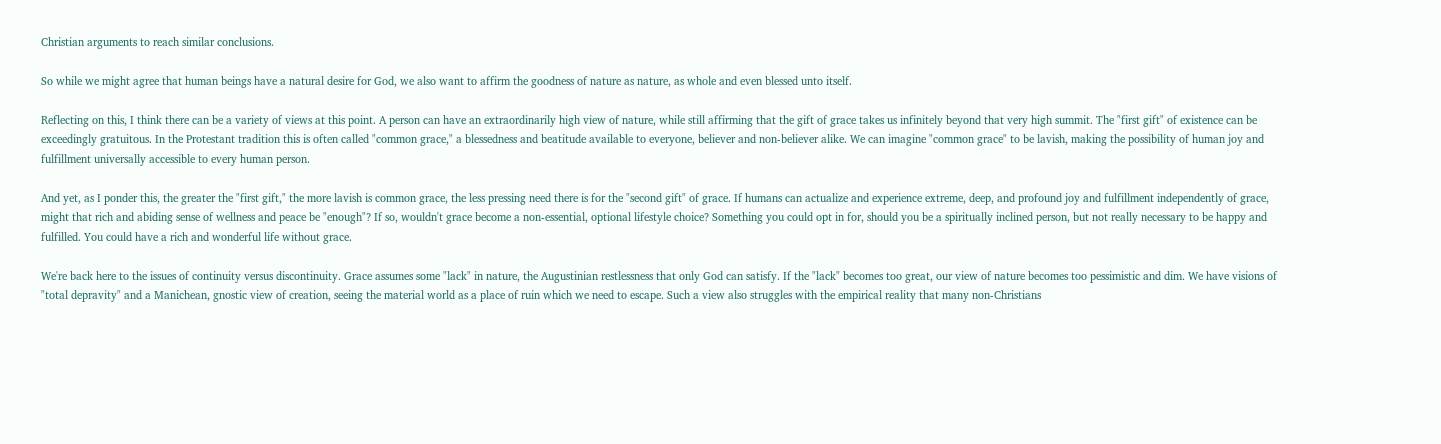Christian arguments to reach similar conclusions.

So while we might agree that human beings have a natural desire for God, we also want to affirm the goodness of nature as nature, as whole and even blessed unto itself.

Reflecting on this, I think there can be a variety of views at this point. A person can have an extraordinarily high view of nature, while still affirming that the gift of grace takes us infinitely beyond that very high summit. The "first gift" of existence can be exceedingly gratuitous. In the Protestant tradition this is often called "common grace," a blessedness and beatitude available to everyone, believer and non-believer alike. We can imagine "common grace" to be lavish, making the possibility of human joy and fulfillment universally accessible to every human person.

And yet, as I ponder this, the greater the "first gift," the more lavish is common grace, the less pressing need there is for the "second gift" of grace. If humans can actualize and experience extreme, deep, and profound joy and fulfillment independently of grace, might that rich and abiding sense of wellness and peace be "enough"? If so, wouldn't grace become a non-essential, optional lifestyle choice? Something you could opt in for, should you be a spiritually inclined person, but not really necessary to be happy and fulfilled. You could have a rich and wonderful life without grace.

We're back here to the issues of continuity versus discontinuity. Grace assumes some "lack" in nature, the Augustinian restlessness that only God can satisfy. If the "lack" becomes too great, our view of nature becomes too pessimistic and dim. We have visions of "total depravity" and a Manichean, gnostic view of creation, seeing the material world as a place of ruin which we need to escape. Such a view also struggles with the empirical reality that many non-Christians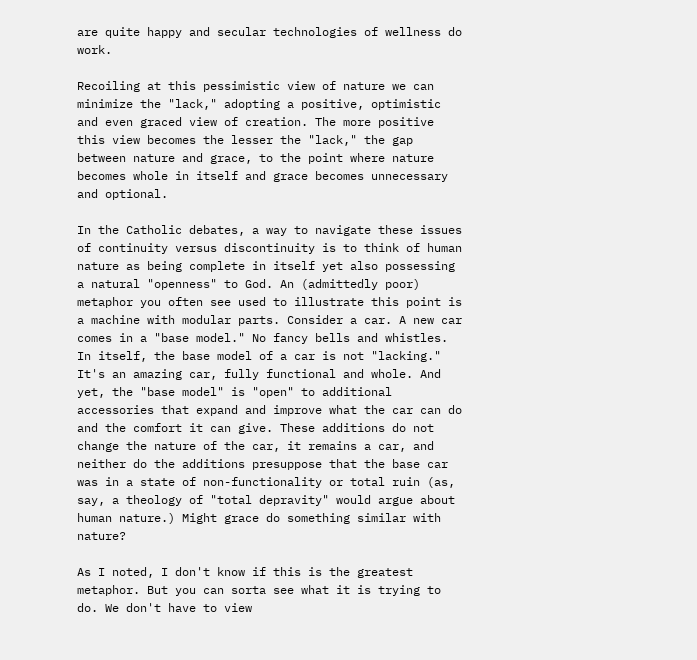are quite happy and secular technologies of wellness do work.

Recoiling at this pessimistic view of nature we can minimize the "lack," adopting a positive, optimistic and even graced view of creation. The more positive this view becomes the lesser the "lack," the gap between nature and grace, to the point where nature becomes whole in itself and grace becomes unnecessary and optional.

In the Catholic debates, a way to navigate these issues of continuity versus discontinuity is to think of human nature as being complete in itself yet also possessing a natural "openness" to God. An (admittedly poor) metaphor you often see used to illustrate this point is a machine with modular parts. Consider a car. A new car comes in a "base model." No fancy bells and whistles. In itself, the base model of a car is not "lacking." It's an amazing car, fully functional and whole. And yet, the "base model" is "open" to additional accessories that expand and improve what the car can do and the comfort it can give. These additions do not change the nature of the car, it remains a car, and neither do the additions presuppose that the base car was in a state of non-functionality or total ruin (as, say, a theology of "total depravity" would argue about human nature.) Might grace do something similar with nature?

As I noted, I don't know if this is the greatest metaphor. But you can sorta see what it is trying to do. We don't have to view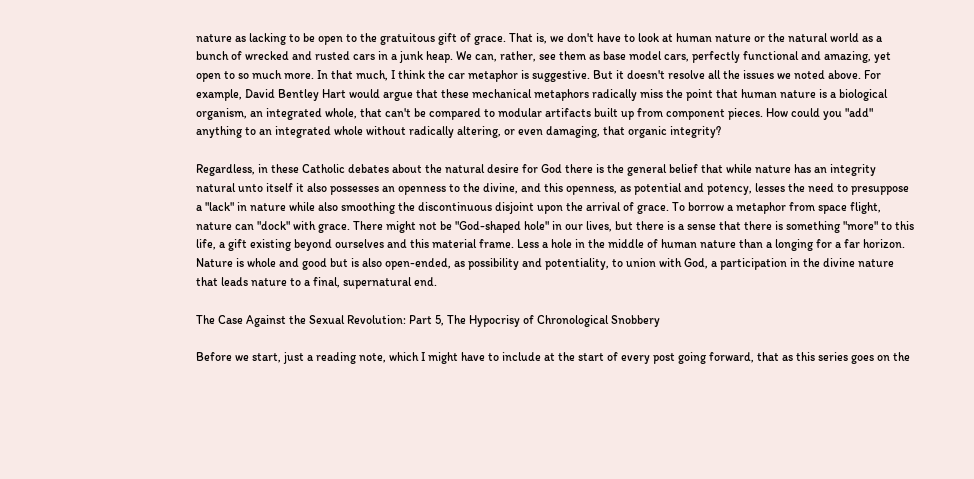nature as lacking to be open to the gratuitous gift of grace. That is, we don't have to look at human nature or the natural world as a bunch of wrecked and rusted cars in a junk heap. We can, rather, see them as base model cars, perfectly functional and amazing, yet open to so much more. In that much, I think the car metaphor is suggestive. But it doesn't resolve all the issues we noted above. For example, David Bentley Hart would argue that these mechanical metaphors radically miss the point that human nature is a biological organism, an integrated whole, that can't be compared to modular artifacts built up from component pieces. How could you "add" anything to an integrated whole without radically altering, or even damaging, that organic integrity?

Regardless, in these Catholic debates about the natural desire for God there is the general belief that while nature has an integrity natural unto itself it also possesses an openness to the divine, and this openness, as potential and potency, lesses the need to presuppose a "lack" in nature while also smoothing the discontinuous disjoint upon the arrival of grace. To borrow a metaphor from space flight, nature can "dock" with grace. There might not be "God-shaped hole" in our lives, but there is a sense that there is something "more" to this life, a gift existing beyond ourselves and this material frame. Less a hole in the middle of human nature than a longing for a far horizon. Nature is whole and good but is also open-ended, as possibility and potentiality, to union with God, a participation in the divine nature that leads nature to a final, supernatural end.

The Case Against the Sexual Revolution: Part 5, The Hypocrisy of Chronological Snobbery

Before we start, just a reading note, which I might have to include at the start of every post going forward, that as this series goes on the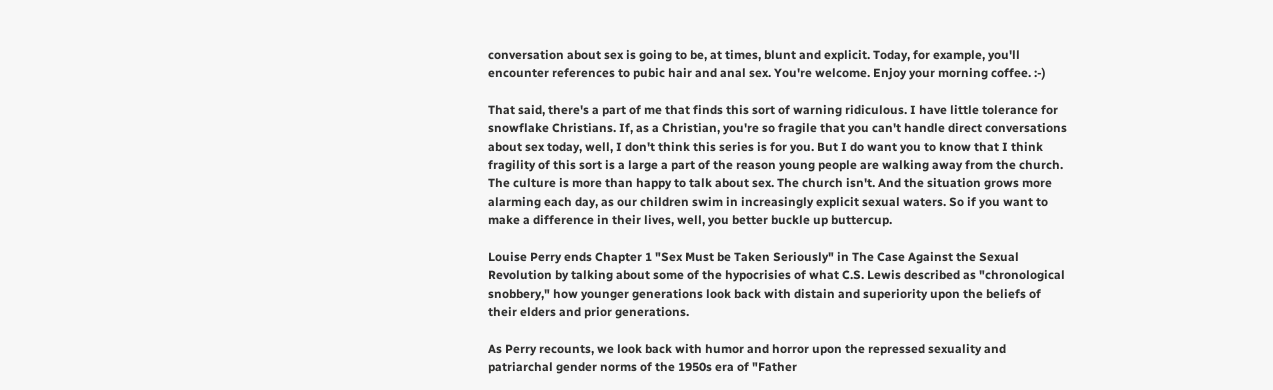conversation about sex is going to be, at times, blunt and explicit. Today, for example, you'll encounter references to pubic hair and anal sex. You're welcome. Enjoy your morning coffee. :-)

That said, there's a part of me that finds this sort of warning ridiculous. I have little tolerance for snowflake Christians. If, as a Christian, you're so fragile that you can't handle direct conversations about sex today, well, I don't think this series is for you. But I do want you to know that I think fragility of this sort is a large a part of the reason young people are walking away from the church. The culture is more than happy to talk about sex. The church isn't. And the situation grows more alarming each day, as our children swim in increasingly explicit sexual waters. So if you want to make a difference in their lives, well, you better buckle up buttercup.

Louise Perry ends Chapter 1 "Sex Must be Taken Seriously" in The Case Against the Sexual Revolution by talking about some of the hypocrisies of what C.S. Lewis described as "chronological snobbery," how younger generations look back with distain and superiority upon the beliefs of their elders and prior generations.

As Perry recounts, we look back with humor and horror upon the repressed sexuality and patriarchal gender norms of the 1950s era of "Father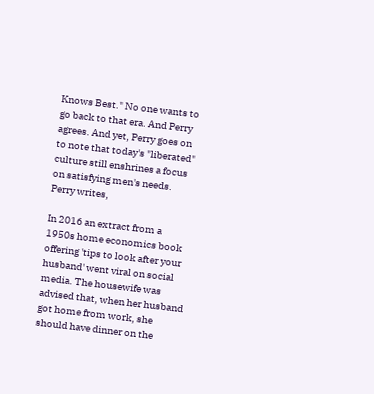Knows Best." No one wants to go back to that era. And Perry agrees. And yet, Perry goes on to note that today's "liberated" culture still enshrines a focus on satisfying men's needs. Perry writes,

In 2016 an extract from a 1950s home economics book offering 'tips to look after your husband' went viral on social media. The housewife was advised that, when her husband got home from work, she should have dinner on the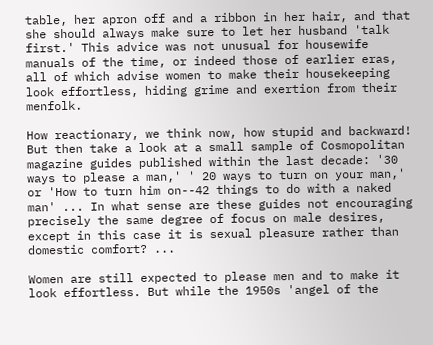table, her apron off and a ribbon in her hair, and that she should always make sure to let her husband 'talk first.' This advice was not unusual for housewife manuals of the time, or indeed those of earlier eras, all of which advise women to make their housekeeping look effortless, hiding grime and exertion from their menfolk.

How reactionary, we think now, how stupid and backward! But then take a look at a small sample of Cosmopolitan magazine guides published within the last decade: '30 ways to please a man,' ' 20 ways to turn on your man,' or 'How to turn him on--42 things to do with a naked man' ... In what sense are these guides not encouraging precisely the same degree of focus on male desires, except in this case it is sexual pleasure rather than domestic comfort? ...

Women are still expected to please men and to make it look effortless. But while the 1950s 'angel of the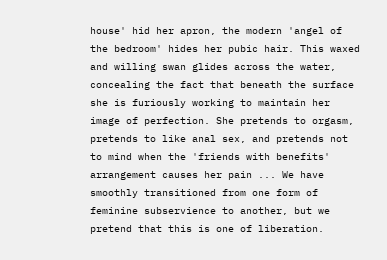house' hid her apron, the modern 'angel of the bedroom' hides her pubic hair. This waxed and willing swan glides across the water, concealing the fact that beneath the surface she is furiously working to maintain her image of perfection. She pretends to orgasm, pretends to like anal sex, and pretends not to mind when the 'friends with benefits' arrangement causes her pain ... We have smoothly transitioned from one form of feminine subservience to another, but we pretend that this is one of liberation.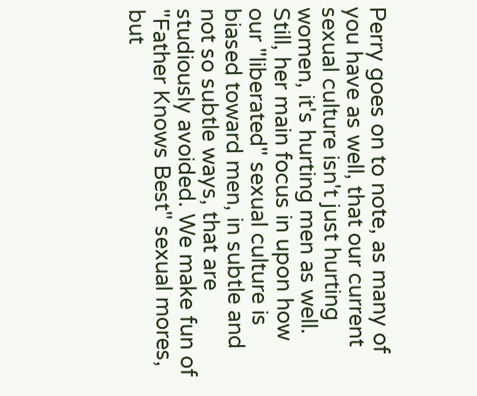Perry goes on to note, as many of you have as well, that our current sexual culture isn't just hurting women, it's hurting men as well. Still, her main focus in upon how our "liberated" sexual culture is biased toward men, in subtle and not so subtle ways, that are studiously avoided. We make fun of "Father Knows Best" sexual mores, but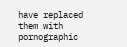have replaced them with pornographic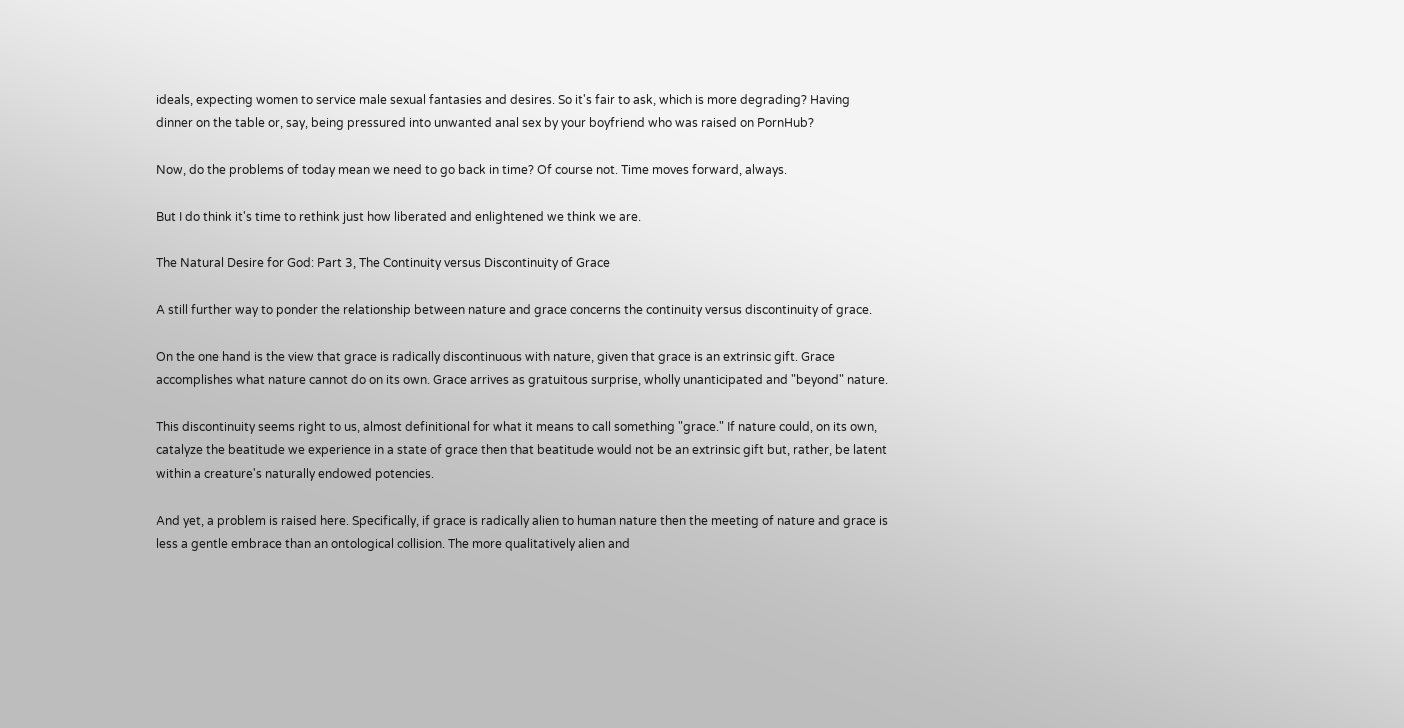ideals, expecting women to service male sexual fantasies and desires. So it's fair to ask, which is more degrading? Having dinner on the table or, say, being pressured into unwanted anal sex by your boyfriend who was raised on PornHub?

Now, do the problems of today mean we need to go back in time? Of course not. Time moves forward, always.

But I do think it's time to rethink just how liberated and enlightened we think we are.

The Natural Desire for God: Part 3, The Continuity versus Discontinuity of Grace

A still further way to ponder the relationship between nature and grace concerns the continuity versus discontinuity of grace.

On the one hand is the view that grace is radically discontinuous with nature, given that grace is an extrinsic gift. Grace accomplishes what nature cannot do on its own. Grace arrives as gratuitous surprise, wholly unanticipated and "beyond" nature.

This discontinuity seems right to us, almost definitional for what it means to call something "grace." If nature could, on its own, catalyze the beatitude we experience in a state of grace then that beatitude would not be an extrinsic gift but, rather, be latent within a creature's naturally endowed potencies.

And yet, a problem is raised here. Specifically, if grace is radically alien to human nature then the meeting of nature and grace is less a gentle embrace than an ontological collision. The more qualitatively alien and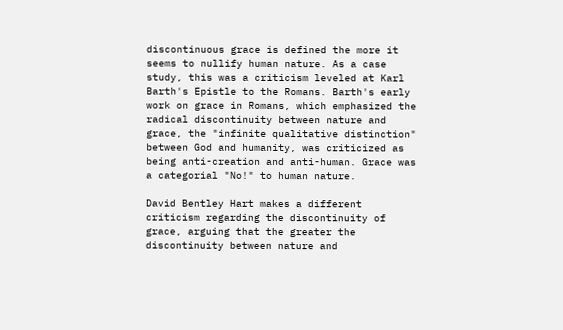discontinuous grace is defined the more it seems to nullify human nature. As a case study, this was a criticism leveled at Karl Barth's Epistle to the Romans. Barth's early work on grace in Romans, which emphasized the radical discontinuity between nature and grace, the "infinite qualitative distinction" between God and humanity, was criticized as being anti-creation and anti-human. Grace was a categorial "No!" to human nature.

David Bentley Hart makes a different criticism regarding the discontinuity of grace, arguing that the greater the discontinuity between nature and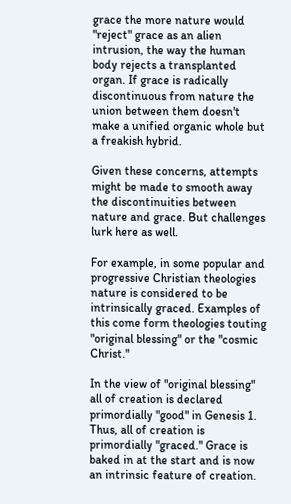grace the more nature would "reject" grace as an alien intrusion, the way the human body rejects a transplanted organ. If grace is radically discontinuous from nature the union between them doesn't make a unified organic whole but a freakish hybrid.

Given these concerns, attempts might be made to smooth away the discontinuities between nature and grace. But challenges lurk here as well.

For example, in some popular and progressive Christian theologies nature is considered to be intrinsically graced. Examples of this come form theologies touting "original blessing" or the "cosmic Christ."

In the view of "original blessing" all of creation is declared primordially "good" in Genesis 1. Thus, all of creation is primordially "graced." Grace is baked in at the start and is now an intrinsic feature of creation.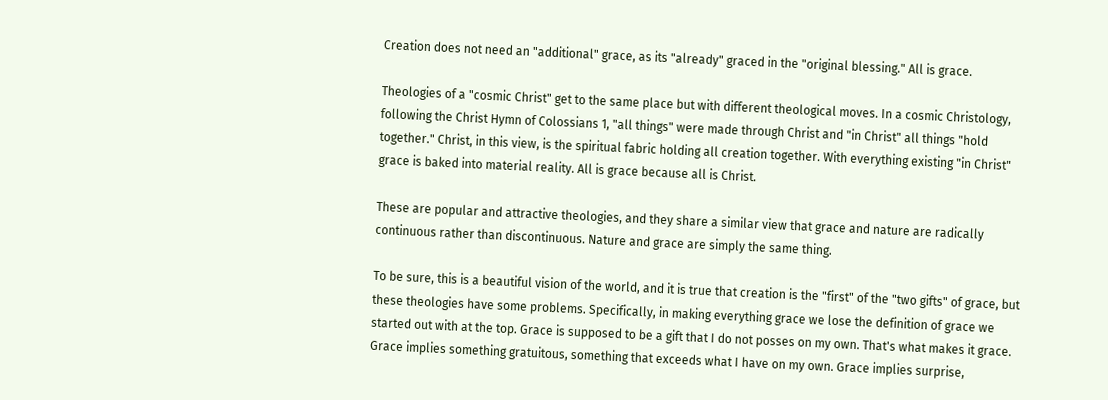Creation does not need an "additional" grace, as its "already" graced in the "original blessing." All is grace.

Theologies of a "cosmic Christ" get to the same place but with different theological moves. In a cosmic Christology, following the Christ Hymn of Colossians 1, "all things" were made through Christ and "in Christ" all things "hold together." Christ, in this view, is the spiritual fabric holding all creation together. With everything existing "in Christ" grace is baked into material reality. All is grace because all is Christ.

These are popular and attractive theologies, and they share a similar view that grace and nature are radically continuous rather than discontinuous. Nature and grace are simply the same thing.

To be sure, this is a beautiful vision of the world, and it is true that creation is the "first" of the "two gifts" of grace, but these theologies have some problems. Specifically, in making everything grace we lose the definition of grace we started out with at the top. Grace is supposed to be a gift that I do not posses on my own. That's what makes it grace. Grace implies something gratuitous, something that exceeds what I have on my own. Grace implies surprise,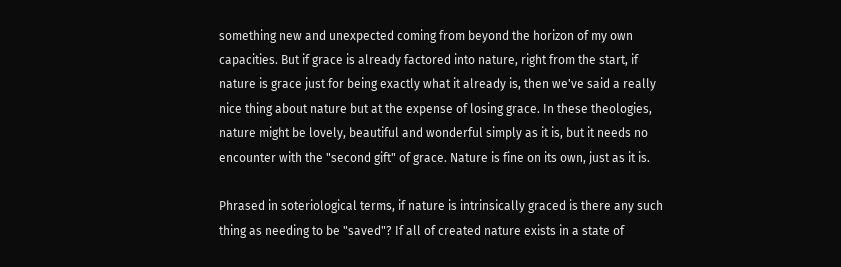something new and unexpected coming from beyond the horizon of my own capacities. But if grace is already factored into nature, right from the start, if nature is grace just for being exactly what it already is, then we've said a really nice thing about nature but at the expense of losing grace. In these theologies, nature might be lovely, beautiful and wonderful simply as it is, but it needs no encounter with the "second gift" of grace. Nature is fine on its own, just as it is.

Phrased in soteriological terms, if nature is intrinsically graced is there any such thing as needing to be "saved"? If all of created nature exists in a state of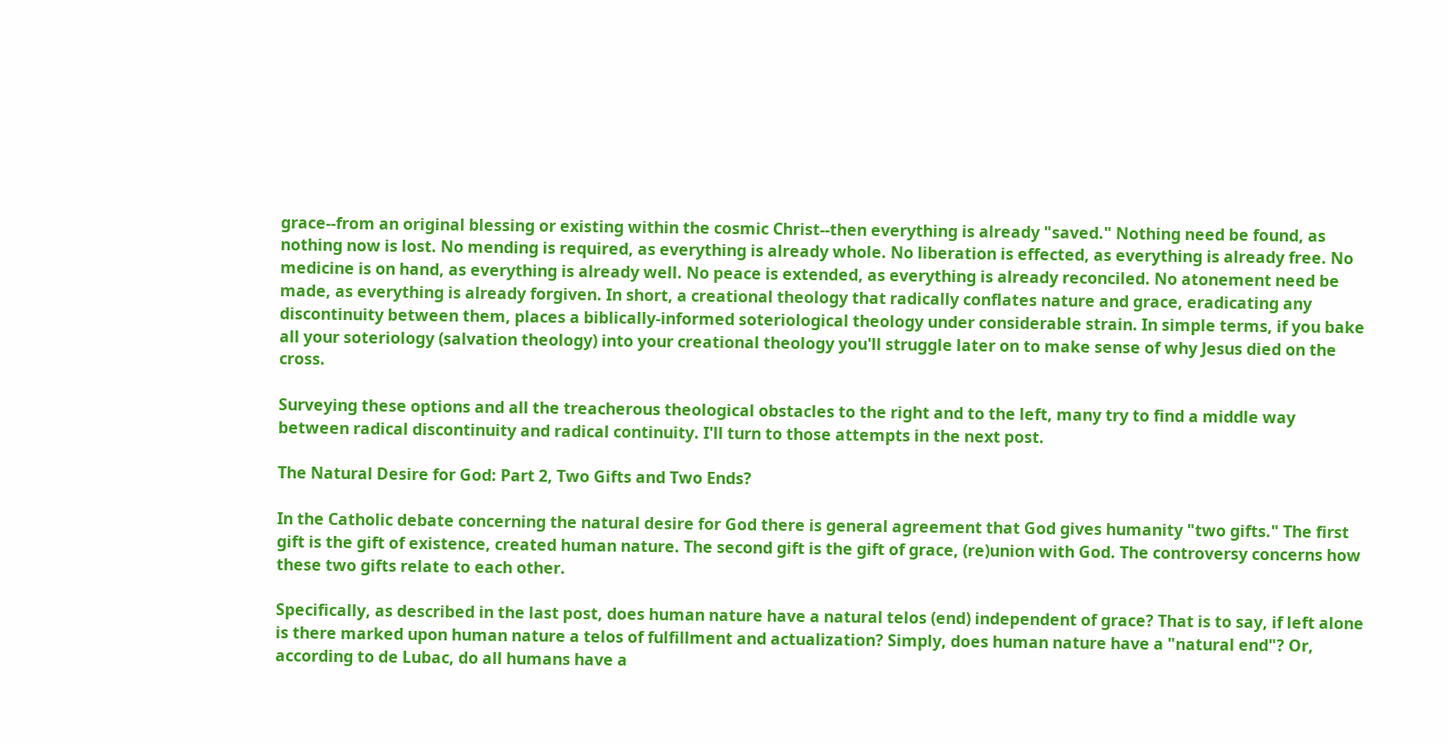grace--from an original blessing or existing within the cosmic Christ--then everything is already "saved." Nothing need be found, as nothing now is lost. No mending is required, as everything is already whole. No liberation is effected, as everything is already free. No medicine is on hand, as everything is already well. No peace is extended, as everything is already reconciled. No atonement need be made, as everything is already forgiven. In short, a creational theology that radically conflates nature and grace, eradicating any discontinuity between them, places a biblically-informed soteriological theology under considerable strain. In simple terms, if you bake all your soteriology (salvation theology) into your creational theology you'll struggle later on to make sense of why Jesus died on the cross.

Surveying these options and all the treacherous theological obstacles to the right and to the left, many try to find a middle way between radical discontinuity and radical continuity. I'll turn to those attempts in the next post.

The Natural Desire for God: Part 2, Two Gifts and Two Ends?

In the Catholic debate concerning the natural desire for God there is general agreement that God gives humanity "two gifts." The first gift is the gift of existence, created human nature. The second gift is the gift of grace, (re)union with God. The controversy concerns how these two gifts relate to each other.

Specifically, as described in the last post, does human nature have a natural telos (end) independent of grace? That is to say, if left alone is there marked upon human nature a telos of fulfillment and actualization? Simply, does human nature have a "natural end"? Or, according to de Lubac, do all humans have a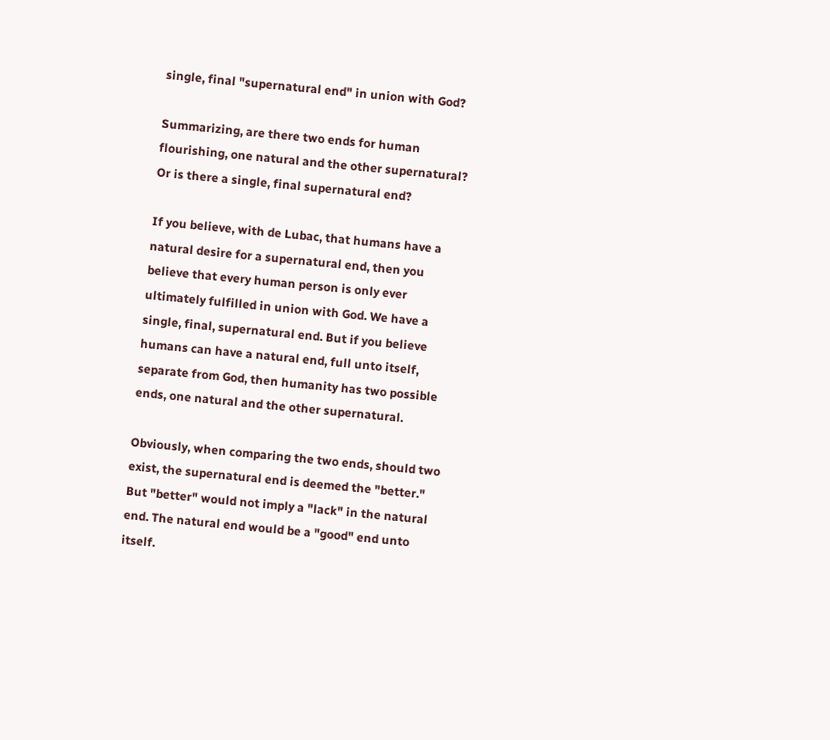single, final "supernatural end" in union with God?

Summarizing, are there two ends for human flourishing, one natural and the other supernatural? Or is there a single, final supernatural end?

If you believe, with de Lubac, that humans have a natural desire for a supernatural end, then you believe that every human person is only ever ultimately fulfilled in union with God. We have a single, final, supernatural end. But if you believe humans can have a natural end, full unto itself, separate from God, then humanity has two possible ends, one natural and the other supernatural.

Obviously, when comparing the two ends, should two exist, the supernatural end is deemed the "better." But "better" would not imply a "lack" in the natural end. The natural end would be a "good" end unto itself.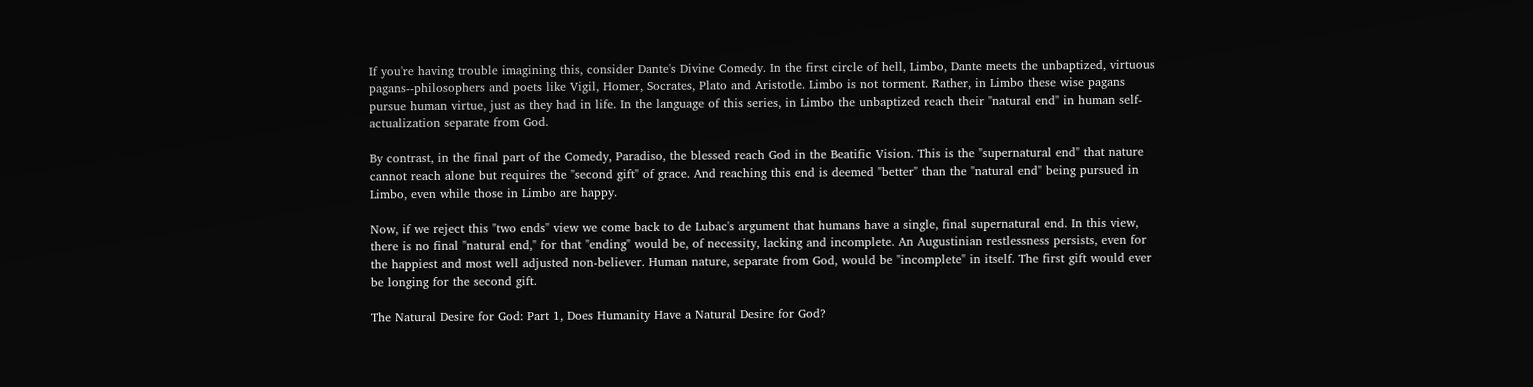If you're having trouble imagining this, consider Dante's Divine Comedy. In the first circle of hell, Limbo, Dante meets the unbaptized, virtuous pagans--philosophers and poets like Vigil, Homer, Socrates, Plato and Aristotle. Limbo is not torment. Rather, in Limbo these wise pagans pursue human virtue, just as they had in life. In the language of this series, in Limbo the unbaptized reach their "natural end" in human self-actualization separate from God.

By contrast, in the final part of the Comedy, Paradiso, the blessed reach God in the Beatific Vision. This is the "supernatural end" that nature cannot reach alone but requires the "second gift" of grace. And reaching this end is deemed "better" than the "natural end" being pursued in Limbo, even while those in Limbo are happy.

Now, if we reject this "two ends" view we come back to de Lubac's argument that humans have a single, final supernatural end. In this view, there is no final "natural end," for that "ending" would be, of necessity, lacking and incomplete. An Augustinian restlessness persists, even for the happiest and most well adjusted non-believer. Human nature, separate from God, would be "incomplete" in itself. The first gift would ever be longing for the second gift.

The Natural Desire for God: Part 1, Does Humanity Have a Natural Desire for God?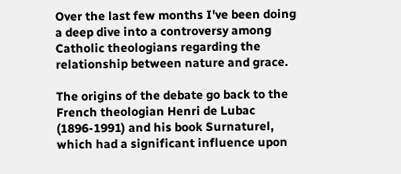Over the last few months I've been doing a deep dive into a controversy among Catholic theologians regarding the relationship between nature and grace.

The origins of the debate go back to the French theologian Henri de Lubac (1896-1991) and his book Surnaturel, which had a significant influence upon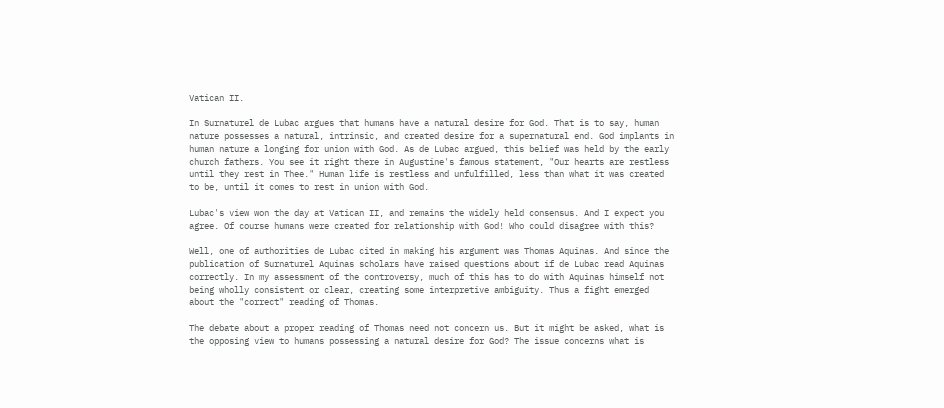Vatican II.

In Surnaturel de Lubac argues that humans have a natural desire for God. That is to say, human nature possesses a natural, intrinsic, and created desire for a supernatural end. God implants in human nature a longing for union with God. As de Lubac argued, this belief was held by the early church fathers. You see it right there in Augustine's famous statement, "Our hearts are restless until they rest in Thee." Human life is restless and unfulfilled, less than what it was created to be, until it comes to rest in union with God.

Lubac's view won the day at Vatican II, and remains the widely held consensus. And I expect you agree. Of course humans were created for relationship with God! Who could disagree with this?

Well, one of authorities de Lubac cited in making his argument was Thomas Aquinas. And since the publication of Surnaturel Aquinas scholars have raised questions about if de Lubac read Aquinas correctly. In my assessment of the controversy, much of this has to do with Aquinas himself not being wholly consistent or clear, creating some interpretive ambiguity. Thus a fight emerged about the "correct" reading of Thomas.

The debate about a proper reading of Thomas need not concern us. But it might be asked, what is the opposing view to humans possessing a natural desire for God? The issue concerns what is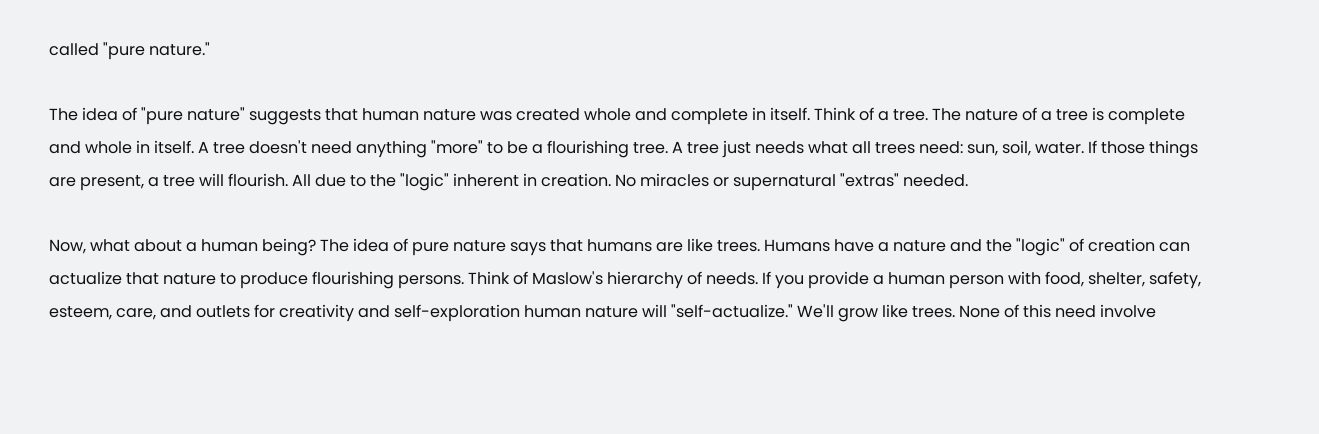called "pure nature."

The idea of "pure nature" suggests that human nature was created whole and complete in itself. Think of a tree. The nature of a tree is complete and whole in itself. A tree doesn't need anything "more" to be a flourishing tree. A tree just needs what all trees need: sun, soil, water. If those things are present, a tree will flourish. All due to the "logic" inherent in creation. No miracles or supernatural "extras" needed.

Now, what about a human being? The idea of pure nature says that humans are like trees. Humans have a nature and the "logic" of creation can actualize that nature to produce flourishing persons. Think of Maslow's hierarchy of needs. If you provide a human person with food, shelter, safety, esteem, care, and outlets for creativity and self-exploration human nature will "self-actualize." We'll grow like trees. None of this need involve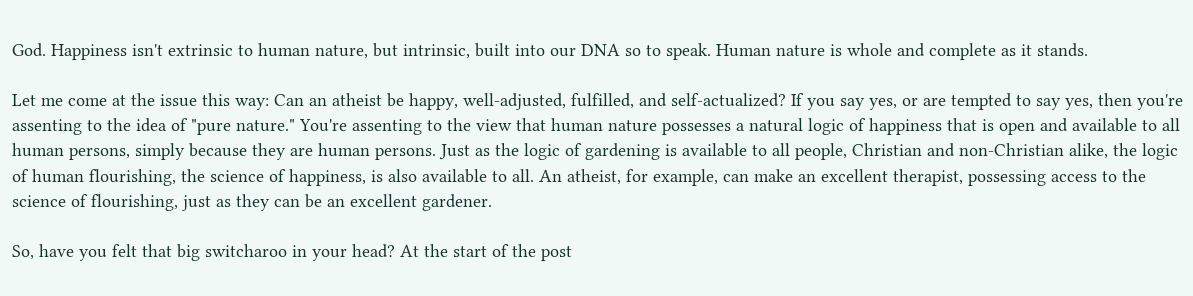God. Happiness isn't extrinsic to human nature, but intrinsic, built into our DNA so to speak. Human nature is whole and complete as it stands.

Let me come at the issue this way: Can an atheist be happy, well-adjusted, fulfilled, and self-actualized? If you say yes, or are tempted to say yes, then you're assenting to the idea of "pure nature." You're assenting to the view that human nature possesses a natural logic of happiness that is open and available to all human persons, simply because they are human persons. Just as the logic of gardening is available to all people, Christian and non-Christian alike, the logic of human flourishing, the science of happiness, is also available to all. An atheist, for example, can make an excellent therapist, possessing access to the science of flourishing, just as they can be an excellent gardener.

So, have you felt that big switcharoo in your head? At the start of the post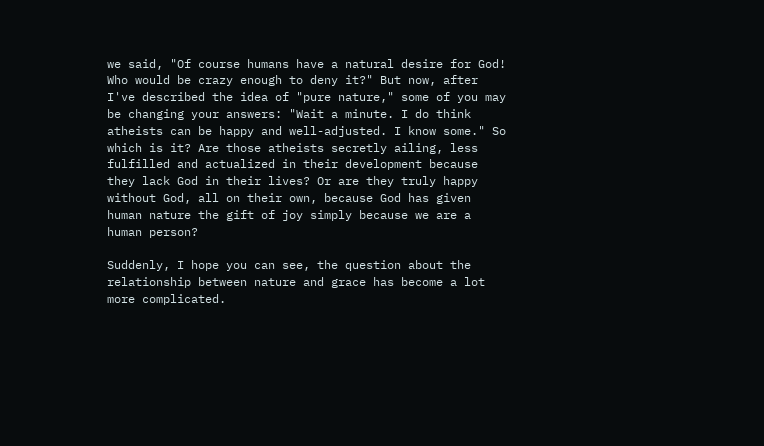we said, "Of course humans have a natural desire for God! Who would be crazy enough to deny it?" But now, after I've described the idea of "pure nature," some of you may be changing your answers: "Wait a minute. I do think atheists can be happy and well-adjusted. I know some." So which is it? Are those atheists secretly ailing, less fulfilled and actualized in their development because they lack God in their lives? Or are they truly happy without God, all on their own, because God has given human nature the gift of joy simply because we are a human person?

Suddenly, I hope you can see, the question about the relationship between nature and grace has become a lot more complicated.